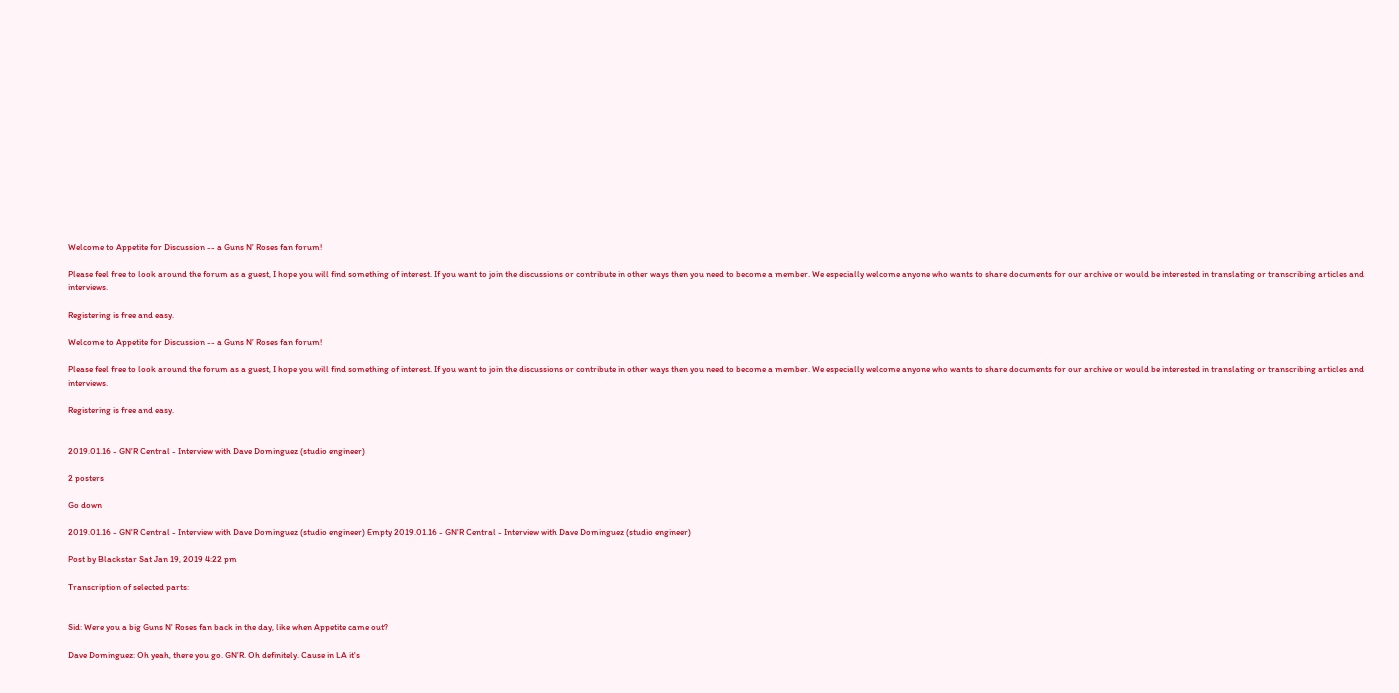Welcome to Appetite for Discussion -- a Guns N' Roses fan forum!

Please feel free to look around the forum as a guest, I hope you will find something of interest. If you want to join the discussions or contribute in other ways then you need to become a member. We especially welcome anyone who wants to share documents for our archive or would be interested in translating or transcribing articles and interviews.

Registering is free and easy.

Welcome to Appetite for Discussion -- a Guns N' Roses fan forum!

Please feel free to look around the forum as a guest, I hope you will find something of interest. If you want to join the discussions or contribute in other ways then you need to become a member. We especially welcome anyone who wants to share documents for our archive or would be interested in translating or transcribing articles and interviews.

Registering is free and easy.


2019.01.16 - GN'R Central - Interview with Dave Dominguez (studio engineer)

2 posters

Go down

2019.01.16 - GN'R Central - Interview with Dave Dominguez (studio engineer) Empty 2019.01.16 - GN'R Central - Interview with Dave Dominguez (studio engineer)

Post by Blackstar Sat Jan 19, 2019 4:22 pm

Transcription of selected parts:


Sid: Were you a big Guns N' Roses fan back in the day, like when Appetite came out?

Dave Dominguez: Oh yeah, there you go. GN'R. Oh definitely. Cause in LA it's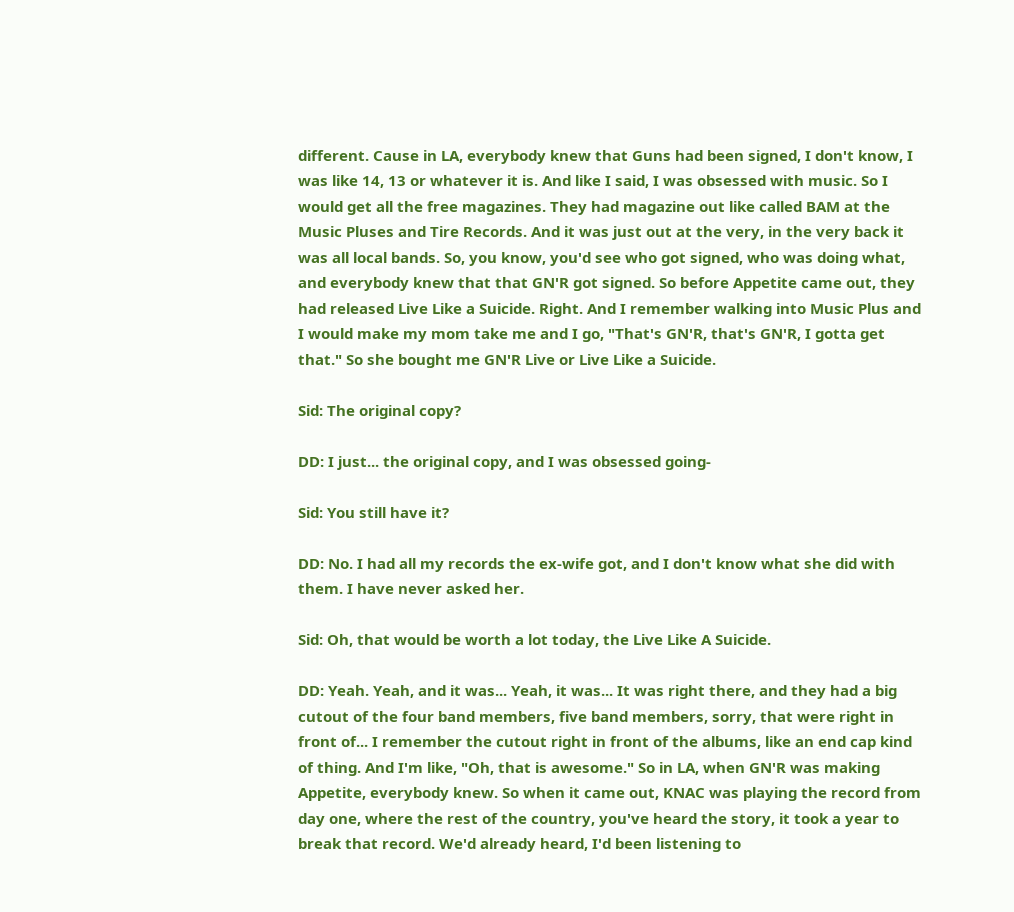different. Cause in LA, everybody knew that Guns had been signed, I don't know, I was like 14, 13 or whatever it is. And like I said, I was obsessed with music. So I would get all the free magazines. They had magazine out like called BAM at the Music Pluses and Tire Records. And it was just out at the very, in the very back it was all local bands. So, you know, you'd see who got signed, who was doing what, and everybody knew that that GN'R got signed. So before Appetite came out, they had released Live Like a Suicide. Right. And I remember walking into Music Plus and I would make my mom take me and I go, "That's GN'R, that's GN'R, I gotta get that." So she bought me GN'R Live or Live Like a Suicide.

Sid: The original copy?

DD: I just... the original copy, and I was obsessed going-

Sid: You still have it?

DD: No. I had all my records the ex-wife got, and I don't know what she did with them. I have never asked her.

Sid: Oh, that would be worth a lot today, the Live Like A Suicide.

DD: Yeah. Yeah, and it was... Yeah, it was... It was right there, and they had a big cutout of the four band members, five band members, sorry, that were right in front of... I remember the cutout right in front of the albums, like an end cap kind of thing. And I'm like, "Oh, that is awesome." So in LA, when GN'R was making Appetite, everybody knew. So when it came out, KNAC was playing the record from day one, where the rest of the country, you've heard the story, it took a year to break that record. We'd already heard, I'd been listening to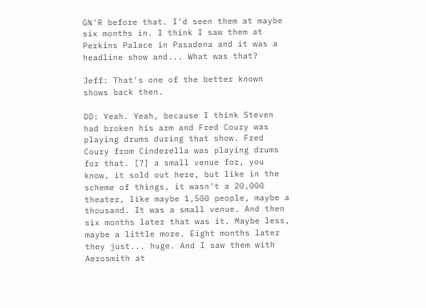GN'R before that. I'd seen them at maybe six months in. I think I saw them at Perkins Palace in Pasadena and it was a headline show and... What was that?

Jeff: That's one of the better known shows back then.

DD: Yeah. Yeah, because I think Steven had broken his arm and Fred Coury was playing drums during that show. Fred Coury from Cinderella was playing drums for that. [?] a small venue for, you know, it sold out here, but like in the scheme of things, it wasn't a 20,000 theater, like maybe 1,500 people, maybe a thousand. It was a small venue. And then six months later that was it. Maybe less, maybe a little more. Eight months later they just... huge. And I saw them with Aerosmith at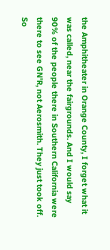the Amphitheater in Orange County, I forget what it was called, near the fairgrounds. And I would say 90% of the people there in Southern California were there to see GN'R, not Aerosmith. They just took off. So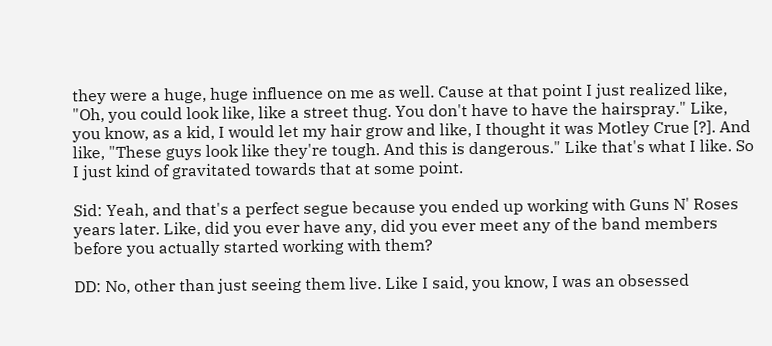they were a huge, huge influence on me as well. Cause at that point I just realized like, "Oh, you could look like, like a street thug. You don't have to have the hairspray." Like, you know, as a kid, I would let my hair grow and like, I thought it was Motley Crue [?]. And like, "These guys look like they're tough. And this is dangerous." Like that's what I like. So I just kind of gravitated towards that at some point.

Sid: Yeah, and that's a perfect segue because you ended up working with Guns N' Roses years later. Like, did you ever have any, did you ever meet any of the band members before you actually started working with them?

DD: No, other than just seeing them live. Like I said, you know, I was an obsessed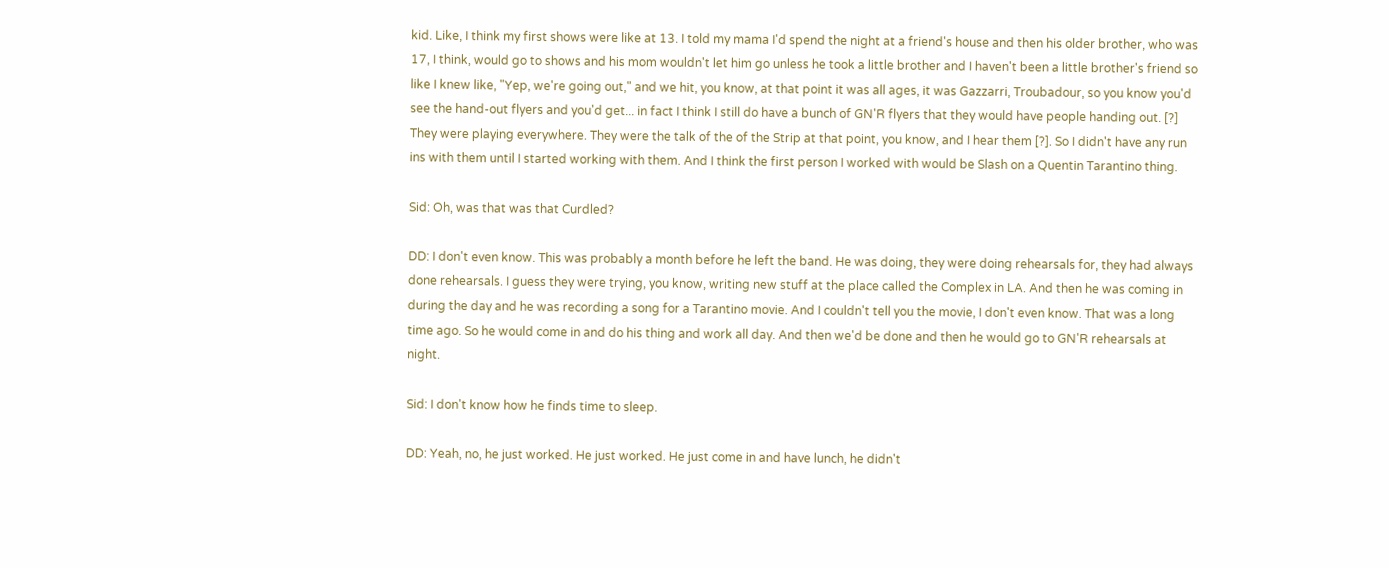kid. Like, I think my first shows were like at 13. I told my mama I'd spend the night at a friend's house and then his older brother, who was 17, I think, would go to shows and his mom wouldn't let him go unless he took a little brother and I haven't been a little brother's friend so like I knew like, "Yep, we're going out," and we hit, you know, at that point it was all ages, it was Gazzarri, Troubadour, so you know you'd see the hand-out flyers and you'd get... in fact I think I still do have a bunch of GN'R flyers that they would have people handing out. [?] They were playing everywhere. They were the talk of the of the Strip at that point, you know, and I hear them [?]. So I didn't have any run ins with them until I started working with them. And I think the first person I worked with would be Slash on a Quentin Tarantino thing.

Sid: Oh, was that was that Curdled?

DD: I don't even know. This was probably a month before he left the band. He was doing, they were doing rehearsals for, they had always done rehearsals. I guess they were trying, you know, writing new stuff at the place called the Complex in LA. And then he was coming in during the day and he was recording a song for a Tarantino movie. And I couldn't tell you the movie, I don't even know. That was a long time ago. So he would come in and do his thing and work all day. And then we'd be done and then he would go to GN'R rehearsals at night.

Sid: I don't know how he finds time to sleep.

DD: Yeah, no, he just worked. He just worked. He just come in and have lunch, he didn't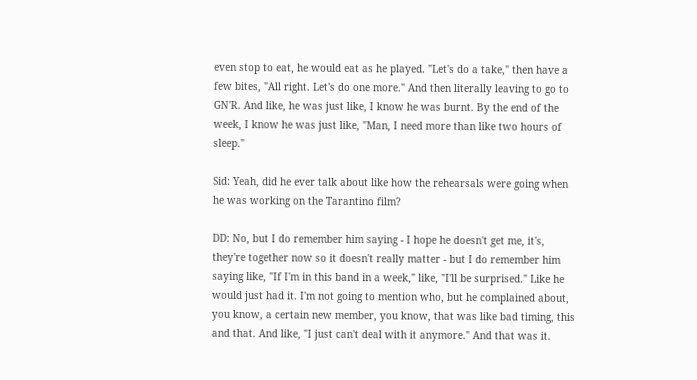even stop to eat, he would eat as he played. "Let's do a take," then have a few bites, "All right. Let's do one more." And then literally leaving to go to GN'R. And like, he was just like, I know he was burnt. By the end of the week, I know he was just like, "Man, I need more than like two hours of sleep."

Sid: Yeah, did he ever talk about like how the rehearsals were going when he was working on the Tarantino film?

DD: No, but I do remember him saying - I hope he doesn't get me, it's, they're together now so it doesn't really matter - but I do remember him saying like, "If I'm in this band in a week," like, "I'll be surprised." Like he would just had it. I'm not going to mention who, but he complained about, you know, a certain new member, you know, that was like bad timing, this and that. And like, "I just can't deal with it anymore." And that was it.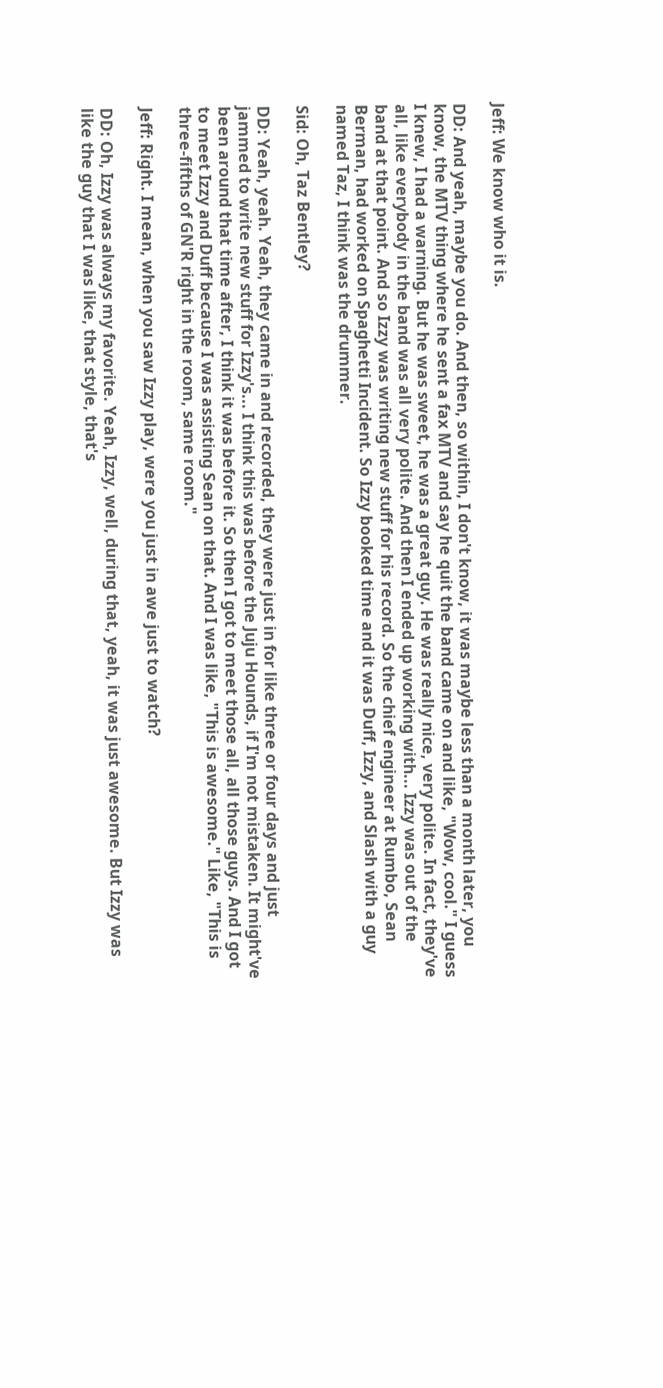Jeff: We know who it is.

DD: And yeah, maybe you do. And then, so within, I don't know, it was maybe less than a month later, you know, the MTV thing where he sent a fax MTV and say he quit the band came on and like, "Wow, cool." I guess I knew, I had a warning. But he was sweet, he was a great guy. He was really nice, very polite. In fact, they've all, like everybody in the band was all very polite. And then I ended up working with... Izzy was out of the band at that point. And so Izzy was writing new stuff for his record. So the chief engineer at Rumbo, Sean Berman, had worked on Spaghetti Incident. So Izzy booked time and it was Duff, Izzy, and Slash with a guy named Taz, I think was the drummer.

Sid: Oh, Taz Bentley?

DD: Yeah, yeah. Yeah, they came in and recorded, they were just in for like three or four days and just jammed to write new stuff for Izzy's... I think this was before the Juju Hounds, if I'm not mistaken. It might've been around that time after, I think it was before it. So then I got to meet those all, all those guys. And I got to meet Izzy and Duff because I was assisting Sean on that. And I was like, "This is awesome." Like, "This is three-fifths of GN'R right in the room, same room."

Jeff: Right. I mean, when you saw Izzy play, were you just in awe just to watch?

DD: Oh, Izzy was always my favorite. Yeah, Izzy, well, during that, yeah, it was just awesome. But Izzy was like the guy that I was like, that style, that's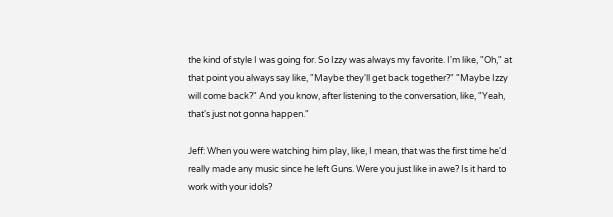the kind of style I was going for. So Izzy was always my favorite. I'm like, "Oh," at that point you always say like, "Maybe they'll get back together?" "Maybe Izzy will come back?" And you know, after listening to the conversation, like, "Yeah, that's just not gonna happen."

Jeff: When you were watching him play, like, I mean, that was the first time he'd really made any music since he left Guns. Were you just like in awe? Is it hard to work with your idols?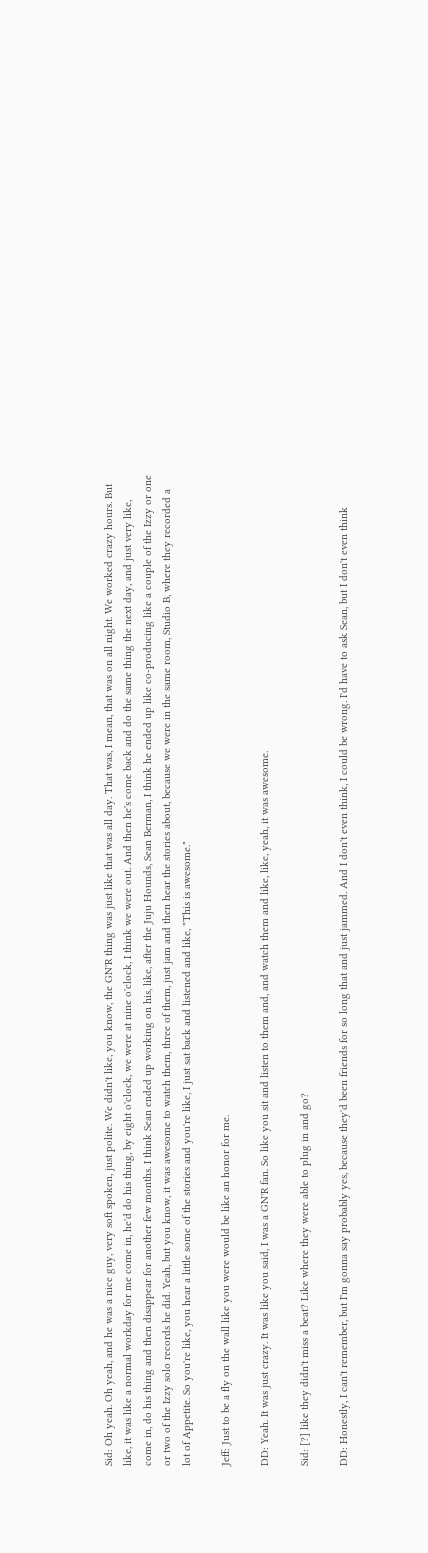Sid: Oh yeah. Oh yeah, and he was a nice guy, very soft spoken, just polite. We didn't like, you know, the GN'R thing was just like that was all day. That was, I mean, that was on all night. We worked crazy hours. But like, it was like a normal workday for me come in, he'd do his thing, by eight o'clock, we were at nine o'clock, I think we were out. And then he's come back and do the same thing the next day, and just very like, come in, do his thing and then disappear for another few months. I think Sean ended up working on his, like, after the Juju Hounds, Sean Berman, I think he ended up like co-producing like a couple of the Izzy or one or two of the Izzy solo records he did. Yeah, but you know, it was awesome to watch them, three of them, just jam and then hear the stories about, because we were in the same room, Studio B, where they recorded a lot of Appetite. So you're like, you hear a little some of the stories and you're like, I just sat back and listened and like, "This is awesome."

Jeff: Just to be a fly on the wall like you were would be like an honor for me.

DD: Yeah. It was just crazy. It was like you said, I was a GN'R fan. So like you sit and listen to them and, and watch them and like, like, yeah, it was awesome.

Sid: [?] like they didn't miss a beat? Like where they were able to plug in and go?

DD: Honestly, I can't remember, but I'm gonna say probably yes, because they'd been friends for so long that and just jammed. And I don't even think, I could be wrong. I'd have to ask Sean, but I don't even think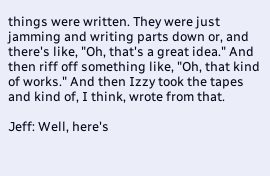things were written. They were just jamming and writing parts down or, and there's like, "Oh, that's a great idea." And then riff off something like, "Oh, that kind of works." And then Izzy took the tapes and kind of, I think, wrote from that.

Jeff: Well, here's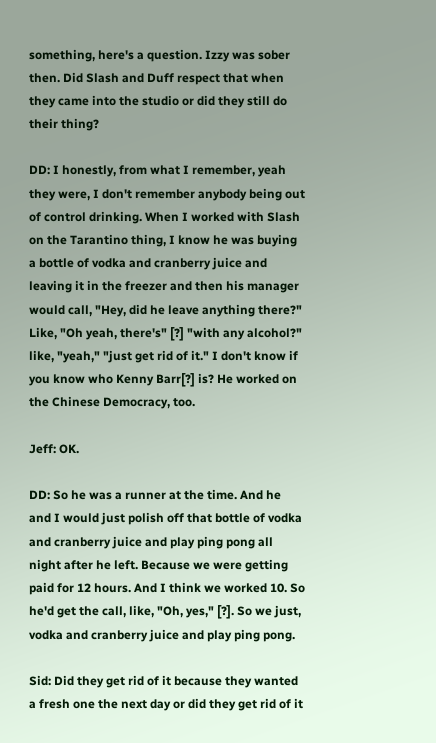something, here's a question. Izzy was sober then. Did Slash and Duff respect that when they came into the studio or did they still do their thing?

DD: I honestly, from what I remember, yeah they were, I don't remember anybody being out of control drinking. When I worked with Slash on the Tarantino thing, I know he was buying a bottle of vodka and cranberry juice and leaving it in the freezer and then his manager would call, "Hey, did he leave anything there?" Like, "Oh yeah, there's" [?] "with any alcohol?" like, "yeah," "just get rid of it." I don't know if you know who Kenny Barr[?] is? He worked on the Chinese Democracy, too.

Jeff: OK.

DD: So he was a runner at the time. And he and I would just polish off that bottle of vodka and cranberry juice and play ping pong all night after he left. Because we were getting paid for 12 hours. And I think we worked 10. So he'd get the call, like, "Oh, yes," [?]. So we just, vodka and cranberry juice and play ping pong.

Sid: Did they get rid of it because they wanted a fresh one the next day or did they get rid of it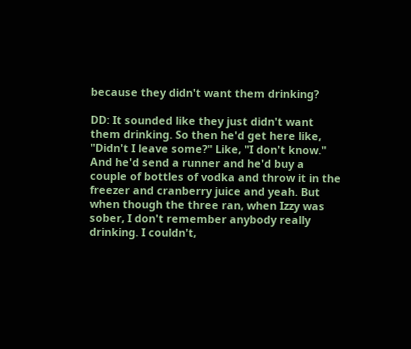because they didn't want them drinking?

DD: It sounded like they just didn't want them drinking. So then he'd get here like, "Didn't I leave some?" Like, "I don't know." And he'd send a runner and he'd buy a couple of bottles of vodka and throw it in the freezer and cranberry juice and yeah. But when though the three ran, when Izzy was sober, I don't remember anybody really drinking. I couldn't,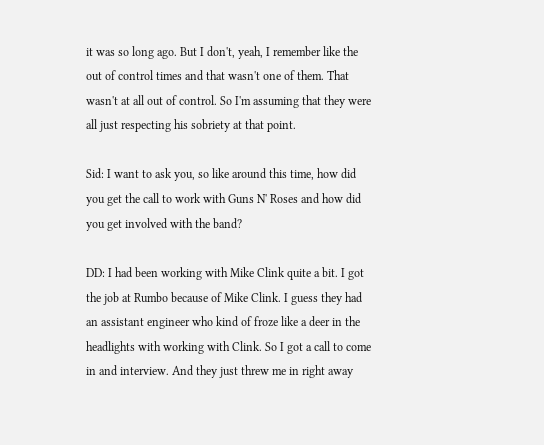it was so long ago. But I don't, yeah, I remember like the out of control times and that wasn't one of them. That wasn't at all out of control. So I'm assuming that they were all just respecting his sobriety at that point.

Sid: I want to ask you, so like around this time, how did you get the call to work with Guns N' Roses and how did you get involved with the band?

DD: I had been working with Mike Clink quite a bit. I got the job at Rumbo because of Mike Clink. I guess they had an assistant engineer who kind of froze like a deer in the headlights with working with Clink. So I got a call to come in and interview. And they just threw me in right away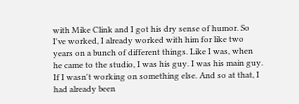with Mike Clink and I got his dry sense of humor. So I've worked, I already worked with him for like two years on a bunch of different things. Like I was, when he came to the studio, I was his guy. I was his main guy. If I wasn't working on something else. And so at that, I had already been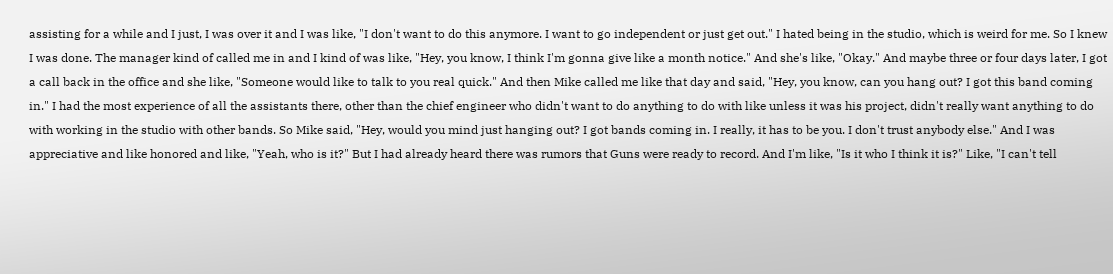assisting for a while and I just, I was over it and I was like, "I don't want to do this anymore. I want to go independent or just get out." I hated being in the studio, which is weird for me. So I knew I was done. The manager kind of called me in and I kind of was like, "Hey, you know, I think I'm gonna give like a month notice." And she's like, "Okay." And maybe three or four days later, I got a call back in the office and she like, "Someone would like to talk to you real quick." And then Mike called me like that day and said, "Hey, you know, can you hang out? I got this band coming in." I had the most experience of all the assistants there, other than the chief engineer who didn't want to do anything to do with like unless it was his project, didn't really want anything to do with working in the studio with other bands. So Mike said, "Hey, would you mind just hanging out? I got bands coming in. I really, it has to be you. I don't trust anybody else." And I was appreciative and like honored and like, "Yeah, who is it?" But I had already heard there was rumors that Guns were ready to record. And I'm like, "Is it who I think it is?" Like, "I can't tell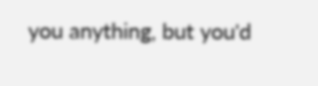you anything, but you'd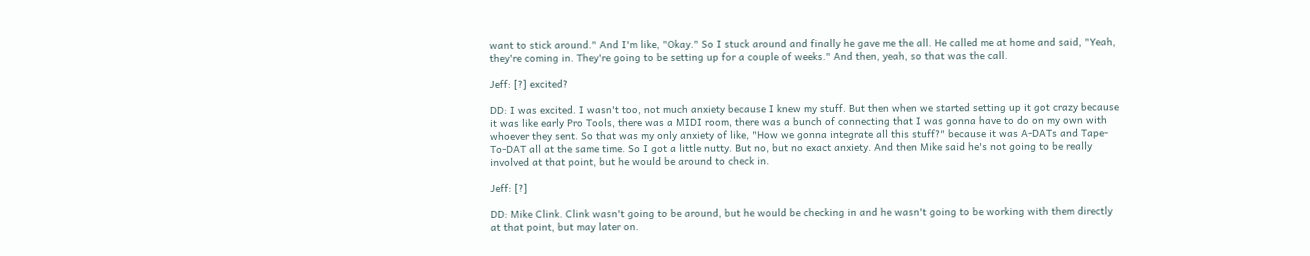want to stick around." And I'm like, "Okay." So I stuck around and finally he gave me the all. He called me at home and said, "Yeah, they're coming in. They're going to be setting up for a couple of weeks." And then, yeah, so that was the call.

Jeff: [?] excited?

DD: I was excited. I wasn't too, not much anxiety because I knew my stuff. But then when we started setting up it got crazy because it was like early Pro Tools, there was a MIDI room, there was a bunch of connecting that I was gonna have to do on my own with whoever they sent. So that was my only anxiety of like, "How we gonna integrate all this stuff?" because it was A-DATs and Tape-To-DAT all at the same time. So I got a little nutty. But no, but no exact anxiety. And then Mike said he's not going to be really involved at that point, but he would be around to check in.

Jeff: [?]

DD: Mike Clink. Clink wasn't going to be around, but he would be checking in and he wasn't going to be working with them directly at that point, but may later on.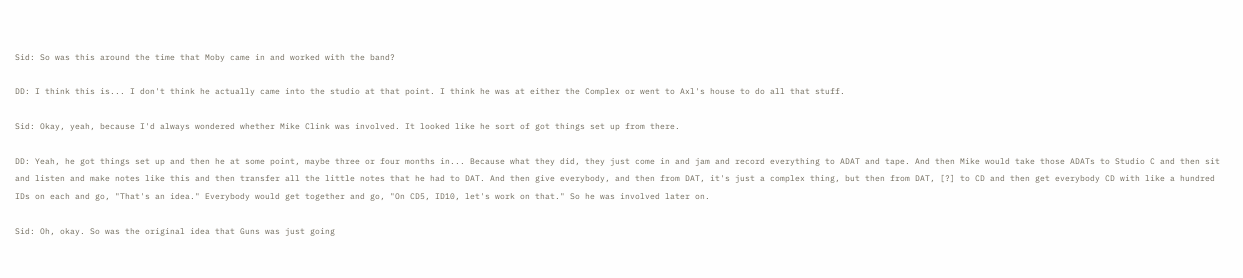Sid: So was this around the time that Moby came in and worked with the band?

DD: I think this is... I don't think he actually came into the studio at that point. I think he was at either the Complex or went to Axl's house to do all that stuff.

Sid: Okay, yeah, because I'd always wondered whether Mike Clink was involved. It looked like he sort of got things set up from there.

DD: Yeah, he got things set up and then he at some point, maybe three or four months in... Because what they did, they just come in and jam and record everything to ADAT and tape. And then Mike would take those ADATs to Studio C and then sit and listen and make notes like this and then transfer all the little notes that he had to DAT. And then give everybody, and then from DAT, it's just a complex thing, but then from DAT, [?] to CD and then get everybody CD with like a hundred IDs on each and go, "That's an idea." Everybody would get together and go, "On CD5, ID10, let's work on that." So he was involved later on.

Sid: Oh, okay. So was the original idea that Guns was just going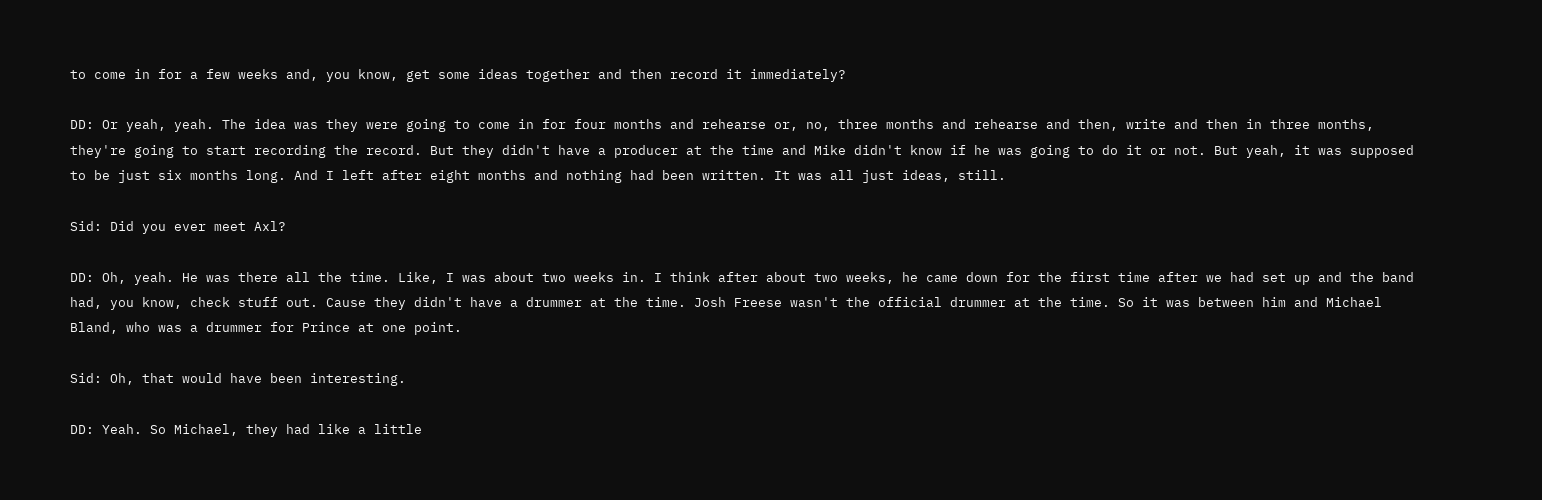to come in for a few weeks and, you know, get some ideas together and then record it immediately?

DD: Or yeah, yeah. The idea was they were going to come in for four months and rehearse or, no, three months and rehearse and then, write and then in three months, they're going to start recording the record. But they didn't have a producer at the time and Mike didn't know if he was going to do it or not. But yeah, it was supposed to be just six months long. And I left after eight months and nothing had been written. It was all just ideas, still.

Sid: Did you ever meet Axl?

DD: Oh, yeah. He was there all the time. Like, I was about two weeks in. I think after about two weeks, he came down for the first time after we had set up and the band had, you know, check stuff out. Cause they didn't have a drummer at the time. Josh Freese wasn't the official drummer at the time. So it was between him and Michael Bland, who was a drummer for Prince at one point.

Sid: Oh, that would have been interesting.

DD: Yeah. So Michael, they had like a little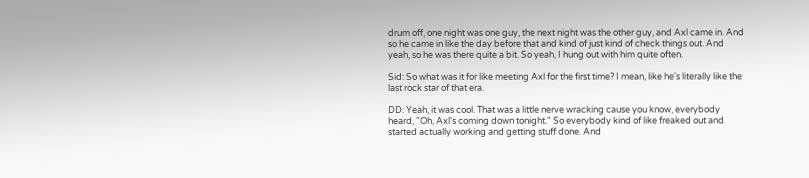drum off, one night was one guy, the next night was the other guy, and Axl came in. And so he came in like the day before that and kind of just kind of check things out. And yeah, so he was there quite a bit. So yeah, I hung out with him quite often.

Sid: So what was it for like meeting Axl for the first time? I mean, like he's literally like the last rock star of that era.

DD: Yeah, it was cool. That was a little nerve wracking cause you know, everybody heard, "Oh, Axl's coming down tonight." So everybody kind of like freaked out and started actually working and getting stuff done. And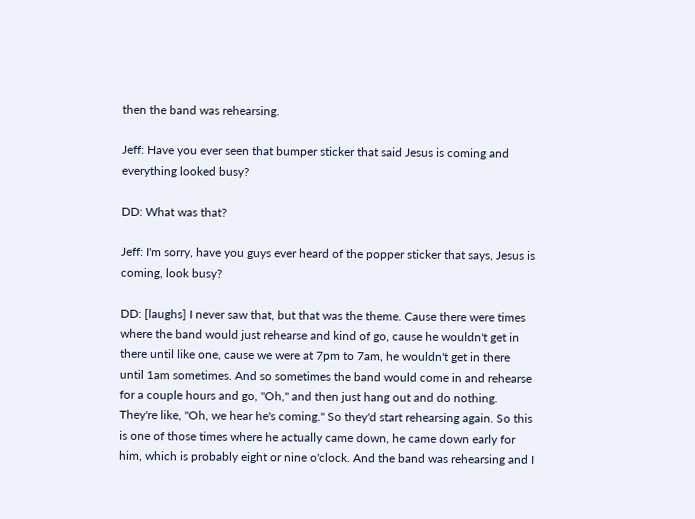then the band was rehearsing.

Jeff: Have you ever seen that bumper sticker that said Jesus is coming and everything looked busy?

DD: What was that?

Jeff: I'm sorry, have you guys ever heard of the popper sticker that says, Jesus is coming, look busy?

DD: [laughs] I never saw that, but that was the theme. Cause there were times where the band would just rehearse and kind of go, cause he wouldn't get in there until like one, cause we were at 7pm to 7am, he wouldn't get in there until 1am sometimes. And so sometimes the band would come in and rehearse for a couple hours and go, "Oh," and then just hang out and do nothing. They're like, "Oh, we hear he's coming." So they'd start rehearsing again. So this is one of those times where he actually came down, he came down early for him, which is probably eight or nine o'clock. And the band was rehearsing and I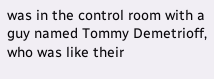was in the control room with a guy named Tommy Demetrioff, who was like their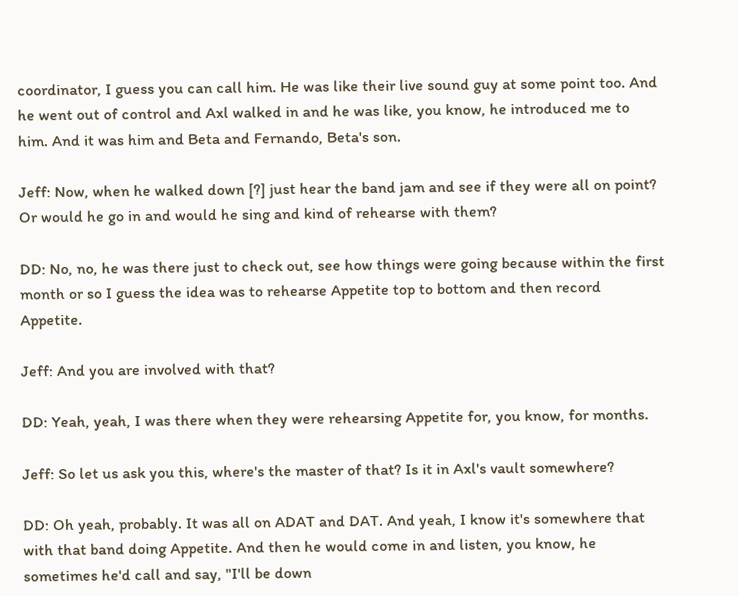coordinator, I guess you can call him. He was like their live sound guy at some point too. And he went out of control and Axl walked in and he was like, you know, he introduced me to him. And it was him and Beta and Fernando, Beta's son.

Jeff: Now, when he walked down [?] just hear the band jam and see if they were all on point? Or would he go in and would he sing and kind of rehearse with them?

DD: No, no, he was there just to check out, see how things were going because within the first month or so I guess the idea was to rehearse Appetite top to bottom and then record Appetite.

Jeff: And you are involved with that?

DD: Yeah, yeah, I was there when they were rehearsing Appetite for, you know, for months.

Jeff: So let us ask you this, where's the master of that? Is it in Axl's vault somewhere?

DD: Oh yeah, probably. It was all on ADAT and DAT. And yeah, I know it's somewhere that with that band doing Appetite. And then he would come in and listen, you know, he sometimes he'd call and say, "I'll be down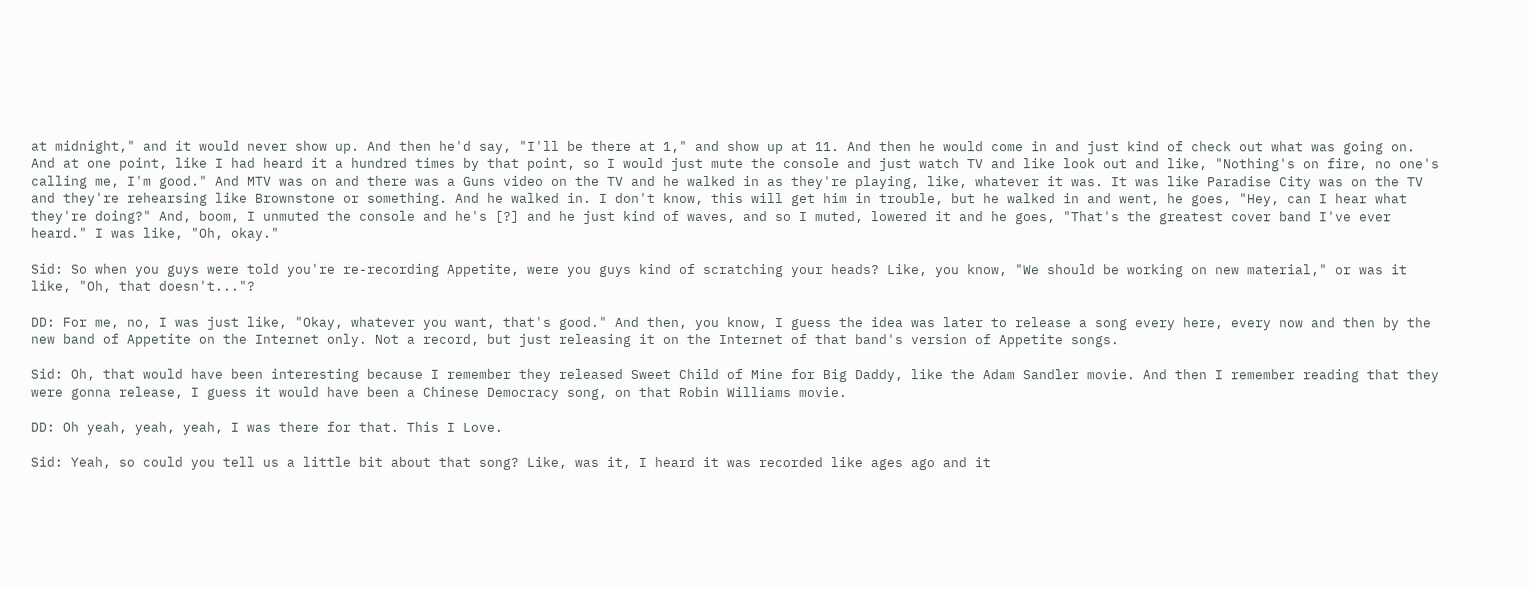at midnight," and it would never show up. And then he'd say, "I'll be there at 1," and show up at 11. And then he would come in and just kind of check out what was going on. And at one point, like I had heard it a hundred times by that point, so I would just mute the console and just watch TV and like look out and like, "Nothing's on fire, no one's calling me, I'm good." And MTV was on and there was a Guns video on the TV and he walked in as they're playing, like, whatever it was. It was like Paradise City was on the TV and they're rehearsing like Brownstone or something. And he walked in. I don't know, this will get him in trouble, but he walked in and went, he goes, "Hey, can I hear what they're doing?" And, boom, I unmuted the console and he's [?] and he just kind of waves, and so I muted, lowered it and he goes, "That's the greatest cover band I've ever heard." I was like, "Oh, okay."

Sid: So when you guys were told you're re-recording Appetite, were you guys kind of scratching your heads? Like, you know, "We should be working on new material," or was it like, "Oh, that doesn't..."?

DD: For me, no, I was just like, "Okay, whatever you want, that's good." And then, you know, I guess the idea was later to release a song every here, every now and then by the new band of Appetite on the Internet only. Not a record, but just releasing it on the Internet of that band's version of Appetite songs.

Sid: Oh, that would have been interesting because I remember they released Sweet Child of Mine for Big Daddy, like the Adam Sandler movie. And then I remember reading that they were gonna release, I guess it would have been a Chinese Democracy song, on that Robin Williams movie.

DD: Oh yeah, yeah, yeah, I was there for that. This I Love.

Sid: Yeah, so could you tell us a little bit about that song? Like, was it, I heard it was recorded like ages ago and it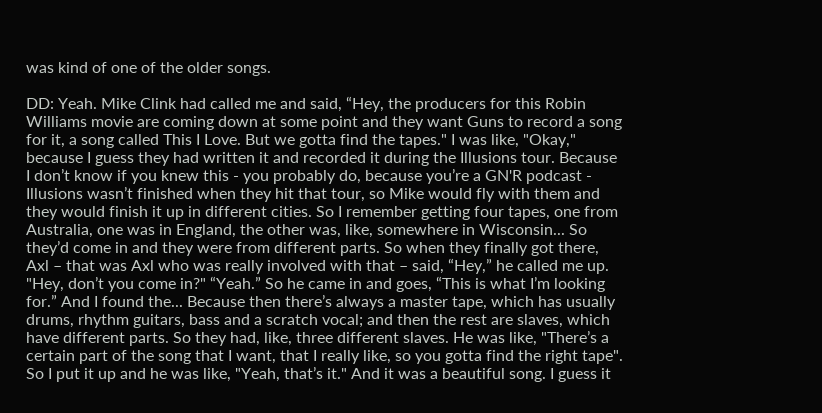was kind of one of the older songs.

DD: Yeah. Mike Clink had called me and said, “Hey, the producers for this Robin Williams movie are coming down at some point and they want Guns to record a song for it, a song called This I Love. But we gotta find the tapes." I was like, "Okay," because I guess they had written it and recorded it during the Illusions tour. Because I don’t know if you knew this - you probably do, because you’re a GN'R podcast - Illusions wasn’t finished when they hit that tour, so Mike would fly with them and they would finish it up in different cities. So I remember getting four tapes, one from Australia, one was in England, the other was, like, somewhere in Wisconsin... So they’d come in and they were from different parts. So when they finally got there, Axl – that was Axl who was really involved with that – said, “Hey,” he called me up. "Hey, don’t you come in?" “Yeah.” So he came in and goes, “This is what I’m looking for.” And I found the... Because then there’s always a master tape, which has usually drums, rhythm guitars, bass and a scratch vocal; and then the rest are slaves, which have different parts. So they had, like, three different slaves. He was like, "There’s a certain part of the song that I want, that I really like, so you gotta find the right tape". So I put it up and he was like, "Yeah, that’s it." And it was a beautiful song. I guess it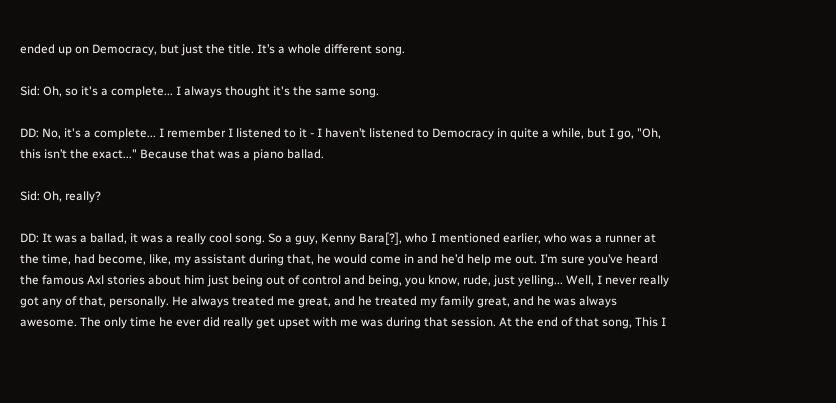ended up on Democracy, but just the title. It’s a whole different song.

Sid: Oh, so it's a complete... I always thought it's the same song.

DD: No, it's a complete... I remember I listened to it - I haven’t listened to Democracy in quite a while, but I go, "Oh, this isn’t the exact..." Because that was a piano ballad.

Sid: Oh, really?

DD: It was a ballad, it was a really cool song. So a guy, Kenny Bara[?], who I mentioned earlier, who was a runner at the time, had become, like, my assistant during that, he would come in and he’d help me out. I’m sure you’ve heard the famous Axl stories about him just being out of control and being, you know, rude, just yelling... Well, I never really got any of that, personally. He always treated me great, and he treated my family great, and he was always awesome. The only time he ever did really get upset with me was during that session. At the end of that song, This I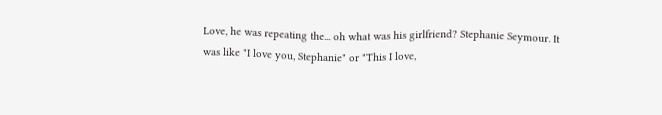Love, he was repeating the... oh what was his girlfriend? Stephanie Seymour. It was like "I love you, Stephanie" or "This I love,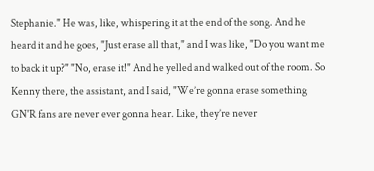Stephanie." He was, like, whispering it at the end of the song. And he heard it and he goes, "Just erase all that," and I was like, "Do you want me to back it up?" "No, erase it!" And he yelled and walked out of the room. So Kenny there, the assistant, and I said, "We’re gonna erase something GN'R fans are never ever gonna hear. Like, they’re never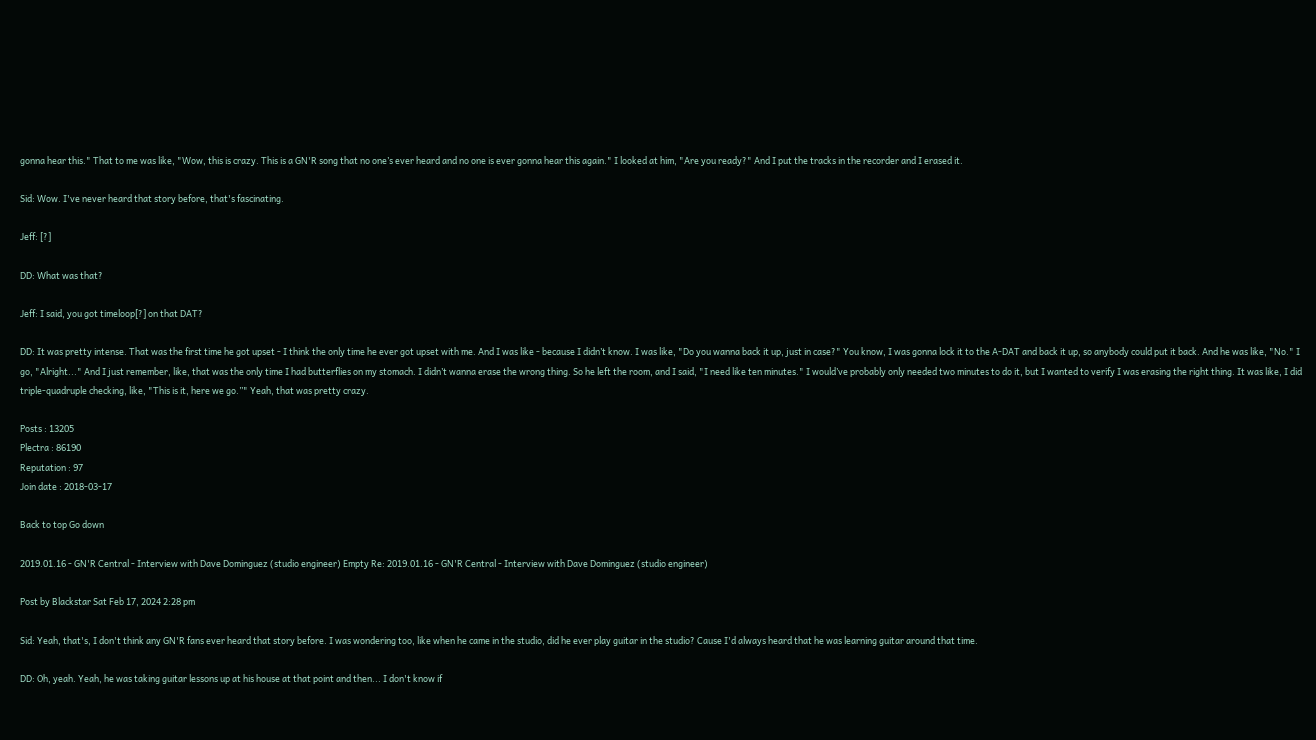gonna hear this." That to me was like, "Wow, this is crazy. This is a GN'R song that no one’s ever heard and no one is ever gonna hear this again." I looked at him, "Are you ready?" And I put the tracks in the recorder and I erased it.

Sid: Wow. I've never heard that story before, that's fascinating.

Jeff: [?]

DD: What was that?

Jeff: I said, you got timeloop[?] on that DAT?

DD: It was pretty intense. That was the first time he got upset - I think the only time he ever got upset with me. And I was like - because I didn’t know. I was like, "Do you wanna back it up, just in case?" You know, I was gonna lock it to the A-DAT and back it up, so anybody could put it back. And he was like, "No." I go, "Alright..." And I just remember, like, that was the only time I had butterflies on my stomach. I didn’t wanna erase the wrong thing. So he left the room, and I said, "I need like ten minutes." I would’ve probably only needed two minutes to do it, but I wanted to verify I was erasing the right thing. It was like, I did triple-quadruple checking, like, "This is it, here we go.”" Yeah, that was pretty crazy.

Posts : 13205
Plectra : 86190
Reputation : 97
Join date : 2018-03-17

Back to top Go down

2019.01.16 - GN'R Central - Interview with Dave Dominguez (studio engineer) Empty Re: 2019.01.16 - GN'R Central - Interview with Dave Dominguez (studio engineer)

Post by Blackstar Sat Feb 17, 2024 2:28 pm

Sid: Yeah, that's, I don't think any GN'R fans ever heard that story before. I was wondering too, like when he came in the studio, did he ever play guitar in the studio? Cause I'd always heard that he was learning guitar around that time.

DD: Oh, yeah. Yeah, he was taking guitar lessons up at his house at that point and then... I don't know if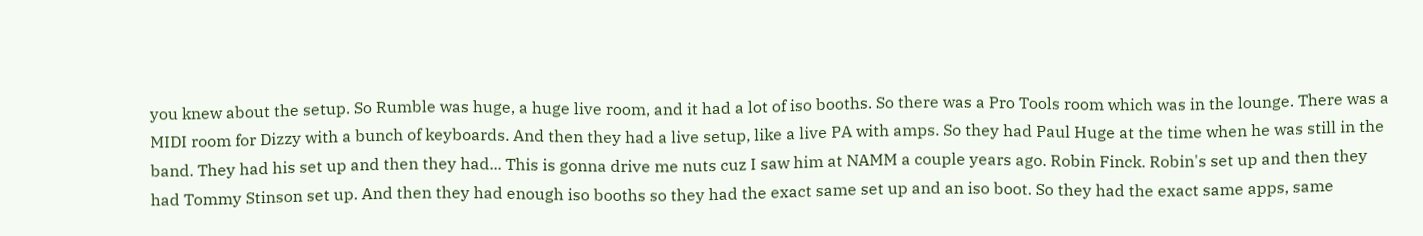you knew about the setup. So Rumble was huge, a huge live room, and it had a lot of iso booths. So there was a Pro Tools room which was in the lounge. There was a MIDI room for Dizzy with a bunch of keyboards. And then they had a live setup, like a live PA with amps. So they had Paul Huge at the time when he was still in the band. They had his set up and then they had... This is gonna drive me nuts cuz I saw him at NAMM a couple years ago. Robin Finck. Robin's set up and then they had Tommy Stinson set up. And then they had enough iso booths so they had the exact same set up and an iso boot. So they had the exact same apps, same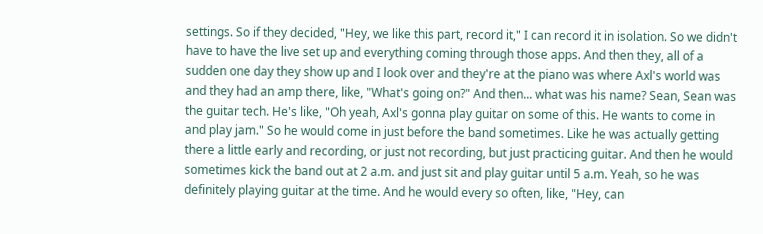settings. So if they decided, "Hey, we like this part, record it," I can record it in isolation. So we didn't have to have the live set up and everything coming through those apps. And then they, all of a sudden one day they show up and I look over and they're at the piano was where Axl's world was and they had an amp there, like, "What's going on?" And then... what was his name? Sean, Sean was the guitar tech. He's like, "Oh yeah, Axl's gonna play guitar on some of this. He wants to come in and play jam." So he would come in just before the band sometimes. Like he was actually getting there a little early and recording, or just not recording, but just practicing guitar. And then he would sometimes kick the band out at 2 a.m. and just sit and play guitar until 5 a.m. Yeah, so he was definitely playing guitar at the time. And he would every so often, like, "Hey, can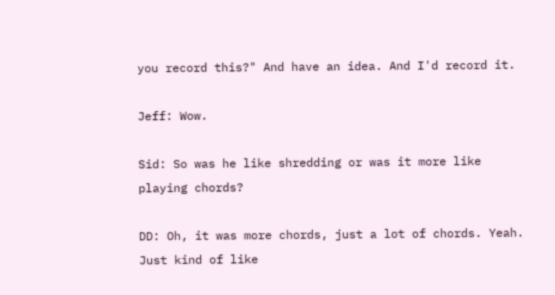you record this?" And have an idea. And I'd record it.

Jeff: Wow.

Sid: So was he like shredding or was it more like playing chords?

DD: Oh, it was more chords, just a lot of chords. Yeah. Just kind of like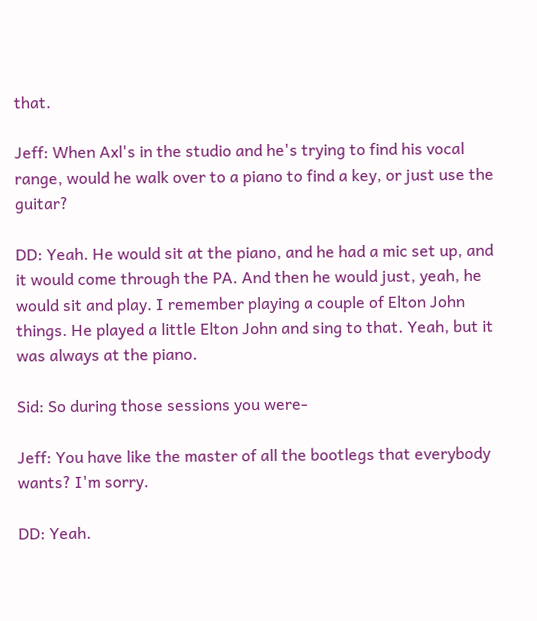that.

Jeff: When Axl's in the studio and he's trying to find his vocal range, would he walk over to a piano to find a key, or just use the guitar?

DD: Yeah. He would sit at the piano, and he had a mic set up, and it would come through the PA. And then he would just, yeah, he would sit and play. I remember playing a couple of Elton John things. He played a little Elton John and sing to that. Yeah, but it was always at the piano.

Sid: So during those sessions you were-

Jeff: You have like the master of all the bootlegs that everybody wants? I'm sorry.

DD: Yeah.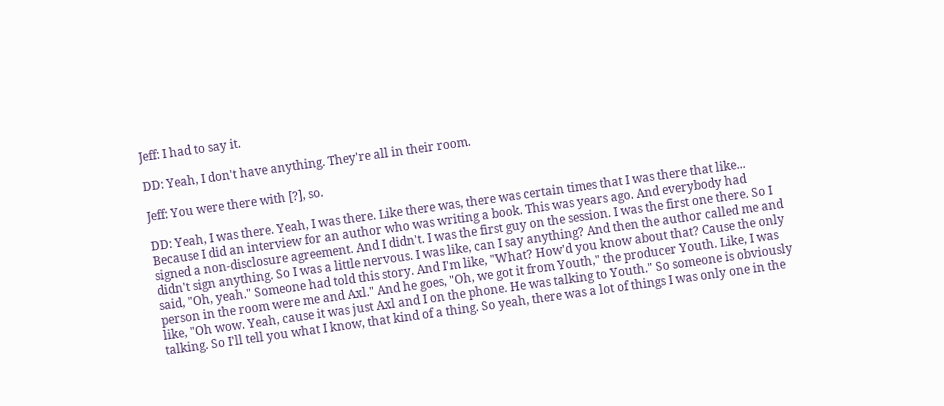Jeff: I had to say it.

DD: Yeah, I don't have anything. They're all in their room.

Jeff: You were there with [?], so.

DD: Yeah, I was there. Yeah, I was there. Like there was, there was certain times that I was there that like... Because I did an interview for an author who was writing a book. This was years ago. And everybody had signed a non-disclosure agreement. And I didn't. I was the first guy on the session. I was the first one there. So I didn't sign anything. So I was a little nervous. I was like, can I say anything? And then the author called me and said, "Oh, yeah." Someone had told this story. And I'm like, "What? How'd you know about that? Cause the only person in the room were me and Axl." And he goes, "Oh, we got it from Youth," the producer Youth. Like, I was like, "Oh wow. Yeah, cause it was just Axl and I on the phone. He was talking to Youth." So someone is obviously talking. So I'll tell you what I know, that kind of a thing. So yeah, there was a lot of things I was only one in the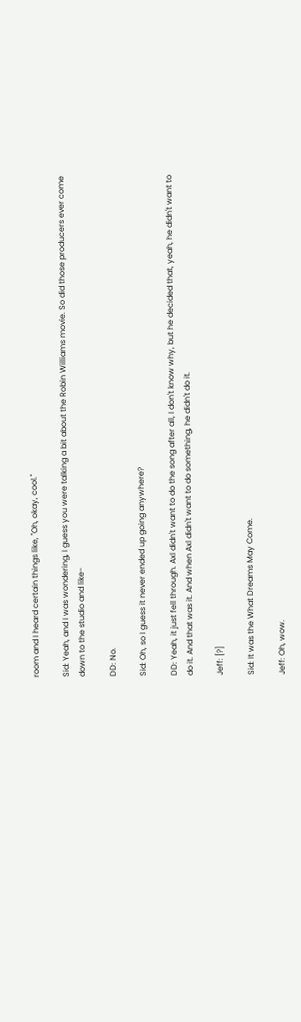room and I heard certain things like, "Oh, okay, cool."

Sid: Yeah, and I was wondering, I guess you were talking a bit about the Robin Williams movie. So did those producers ever come down to the studio and like-

DD: No.

Sid: Oh, so I guess it never ended up going anywhere?

DD: Yeah, it just fell through. Axl didn't want to do the song after all, I don't know why, but he decided that, yeah, he didn't want to do it. And that was it. And when Axl didn't want to do something, he didn't do it.

Jeff: [?]

Sid: It was the What Dreams May Come.

Jeff: Oh, wow.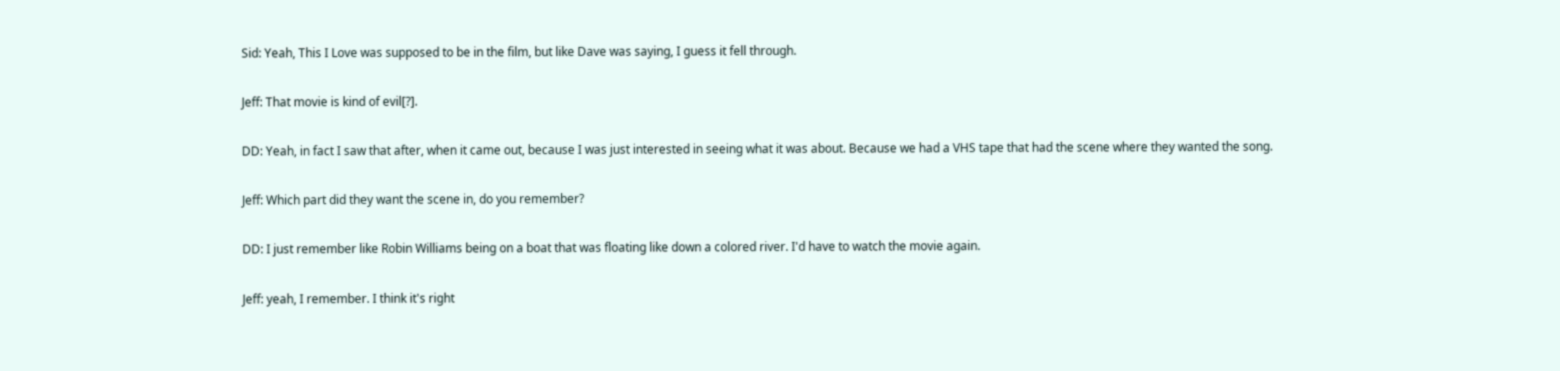Sid: Yeah, This I Love was supposed to be in the film, but like Dave was saying, I guess it fell through.

Jeff: That movie is kind of evil[?].

DD: Yeah, in fact I saw that after, when it came out, because I was just interested in seeing what it was about. Because we had a VHS tape that had the scene where they wanted the song.

Jeff: Which part did they want the scene in, do you remember?

DD: I just remember like Robin Williams being on a boat that was floating like down a colored river. I'd have to watch the movie again.

Jeff: yeah, I remember. I think it's right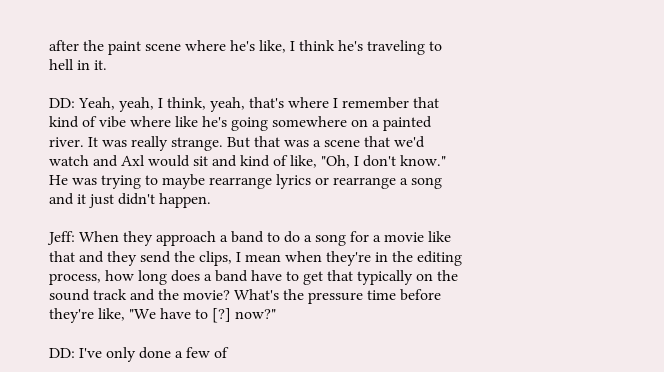after the paint scene where he's like, I think he's traveling to hell in it.

DD: Yeah, yeah, I think, yeah, that's where I remember that kind of vibe where like he's going somewhere on a painted river. It was really strange. But that was a scene that we'd watch and Axl would sit and kind of like, "Oh, I don't know." He was trying to maybe rearrange lyrics or rearrange a song and it just didn't happen.

Jeff: When they approach a band to do a song for a movie like that and they send the clips, I mean when they're in the editing process, how long does a band have to get that typically on the sound track and the movie? What's the pressure time before they're like, "We have to [?] now?"

DD: I've only done a few of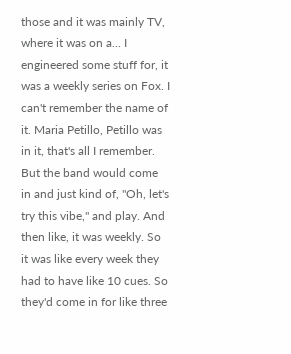those and it was mainly TV, where it was on a... I engineered some stuff for, it was a weekly series on Fox. I can't remember the name of it. Maria Petillo, Petillo was in it, that's all I remember. But the band would come in and just kind of, "Oh, let's try this vibe," and play. And then like, it was weekly. So it was like every week they had to have like 10 cues. So they'd come in for like three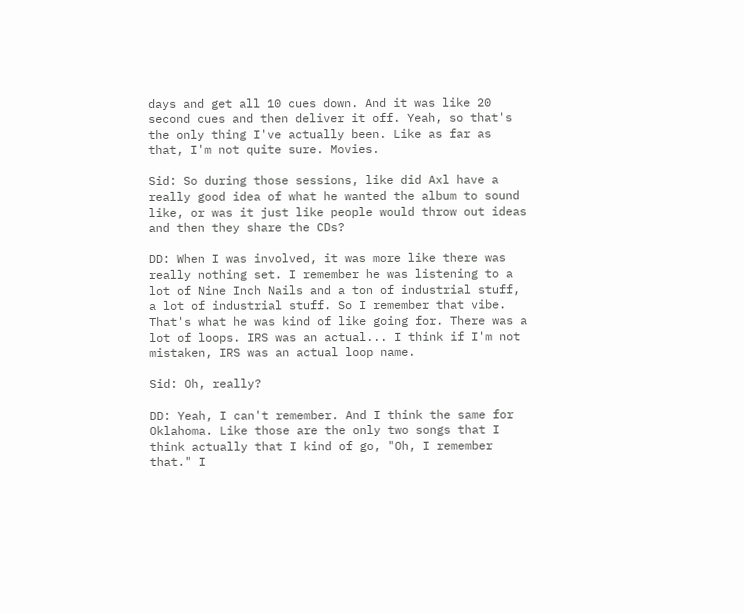days and get all 10 cues down. And it was like 20 second cues and then deliver it off. Yeah, so that's the only thing I've actually been. Like as far as that, I'm not quite sure. Movies.

Sid: So during those sessions, like did Axl have a really good idea of what he wanted the album to sound like, or was it just like people would throw out ideas and then they share the CDs?

DD: When I was involved, it was more like there was really nothing set. I remember he was listening to a lot of Nine Inch Nails and a ton of industrial stuff, a lot of industrial stuff. So I remember that vibe. That's what he was kind of like going for. There was a lot of loops. IRS was an actual... I think if I'm not mistaken, IRS was an actual loop name.

Sid: Oh, really?

DD: Yeah, I can't remember. And I think the same for Oklahoma. Like those are the only two songs that I think actually that I kind of go, "Oh, I remember that." I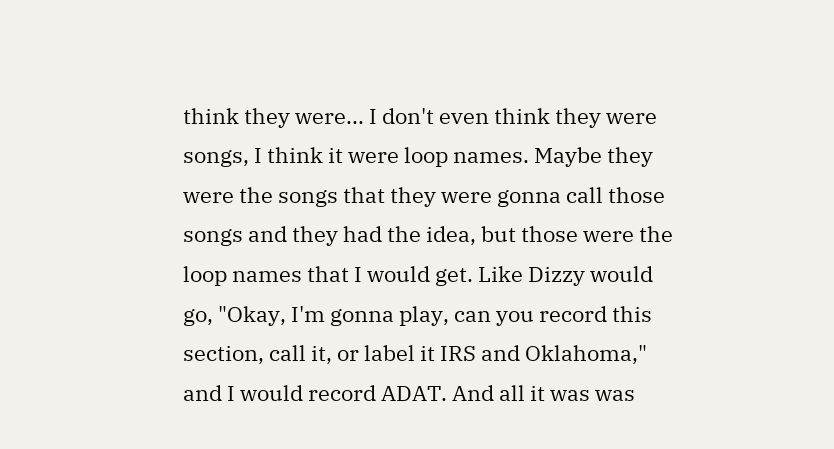think they were... I don't even think they were songs, I think it were loop names. Maybe they were the songs that they were gonna call those songs and they had the idea, but those were the loop names that I would get. Like Dizzy would go, "Okay, I'm gonna play, can you record this section, call it, or label it IRS and Oklahoma," and I would record ADAT. And all it was was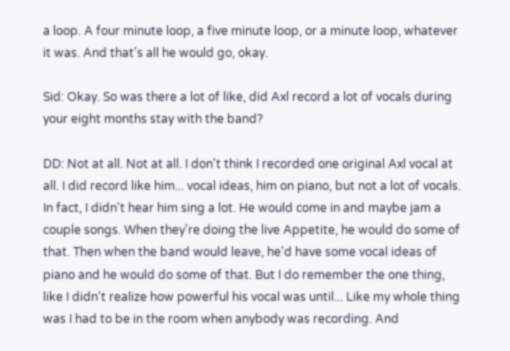a loop. A four minute loop, a five minute loop, or a minute loop, whatever it was. And that's all he would go, okay.

Sid: Okay. So was there a lot of like, did Axl record a lot of vocals during your eight months stay with the band?

DD: Not at all. Not at all. I don't think I recorded one original Axl vocal at all. I did record like him... vocal ideas, him on piano, but not a lot of vocals. In fact, I didn't hear him sing a lot. He would come in and maybe jam a couple songs. When they're doing the live Appetite, he would do some of that. Then when the band would leave, he'd have some vocal ideas of piano and he would do some of that. But I do remember the one thing, like I didn't realize how powerful his vocal was until... Like my whole thing was I had to be in the room when anybody was recording. And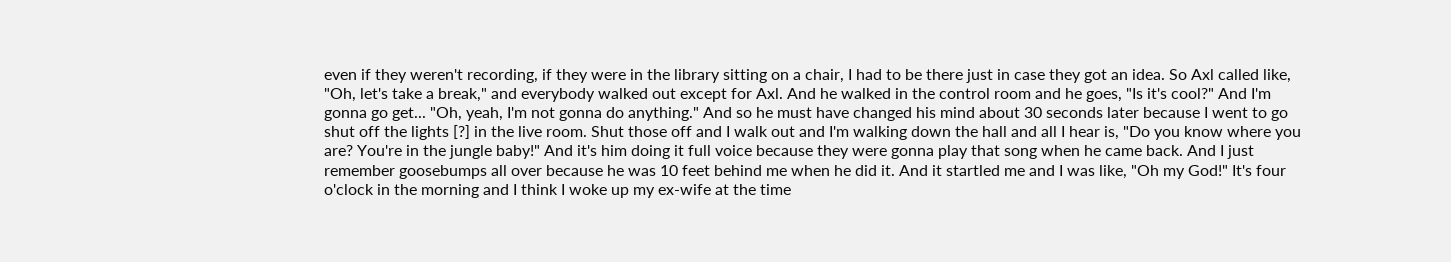even if they weren't recording, if they were in the library sitting on a chair, I had to be there just in case they got an idea. So Axl called like, "Oh, let's take a break," and everybody walked out except for Axl. And he walked in the control room and he goes, "Is it's cool?" And I'm gonna go get... "Oh, yeah, I'm not gonna do anything." And so he must have changed his mind about 30 seconds later because I went to go shut off the lights [?] in the live room. Shut those off and I walk out and I'm walking down the hall and all I hear is, "Do you know where you are? You're in the jungle baby!" And it's him doing it full voice because they were gonna play that song when he came back. And I just remember goosebumps all over because he was 10 feet behind me when he did it. And it startled me and I was like, "Oh my God!" It's four o'clock in the morning and I think I woke up my ex-wife at the time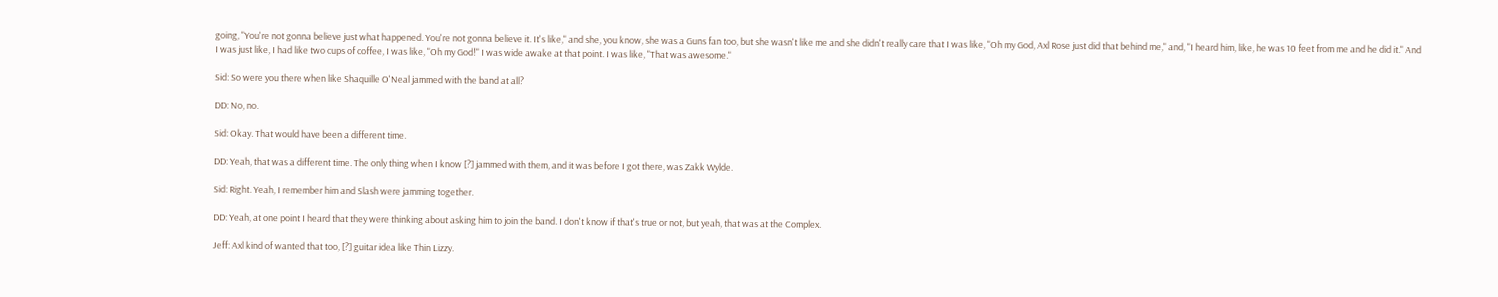going, "You're not gonna believe just what happened. You're not gonna believe it. It's like," and she, you know, she was a Guns fan too, but she wasn't like me and she didn't really care that I was like, "Oh my God, Axl Rose just did that behind me," and, "I heard him, like, he was 10 feet from me and he did it." And I was just like, I had like two cups of coffee, I was like, "Oh my God!" I was wide awake at that point. I was like, "That was awesome."

Sid: So were you there when like Shaquille O'Neal jammed with the band at all?

DD: No, no.

Sid: Okay. That would have been a different time.

DD: Yeah, that was a different time. The only thing when I know [?] jammed with them, and it was before I got there, was Zakk Wylde.

Sid: Right. Yeah, I remember him and Slash were jamming together.

DD: Yeah, at one point I heard that they were thinking about asking him to join the band. I don't know if that's true or not, but yeah, that was at the Complex.

Jeff: Axl kind of wanted that too, [?] guitar idea like Thin Lizzy.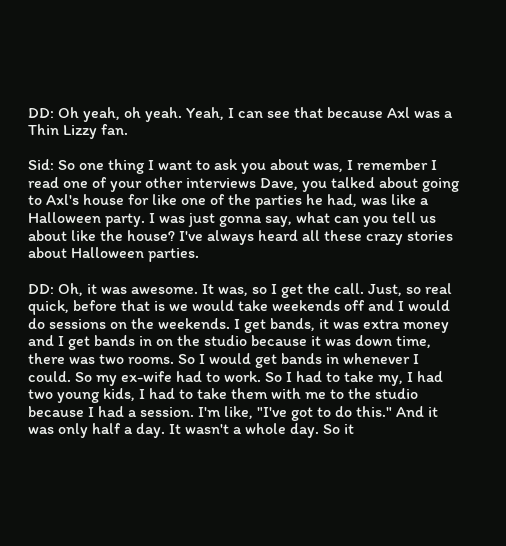DD: Oh yeah, oh yeah. Yeah, I can see that because Axl was a Thin Lizzy fan.

Sid: So one thing I want to ask you about was, I remember I read one of your other interviews Dave, you talked about going to Axl's house for like one of the parties he had, was like a Halloween party. I was just gonna say, what can you tell us about like the house? I've always heard all these crazy stories about Halloween parties.

DD: Oh, it was awesome. It was, so I get the call. Just, so real quick, before that is we would take weekends off and I would do sessions on the weekends. I get bands, it was extra money and I get bands in on the studio because it was down time, there was two rooms. So I would get bands in whenever I could. So my ex-wife had to work. So I had to take my, I had two young kids, I had to take them with me to the studio because I had a session. I'm like, "I've got to do this." And it was only half a day. It wasn't a whole day. So it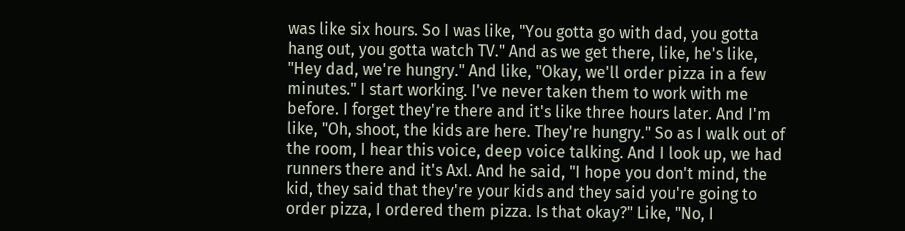was like six hours. So I was like, "You gotta go with dad, you gotta hang out, you gotta watch TV." And as we get there, like, he's like, "Hey dad, we're hungry." And like, "Okay, we'll order pizza in a few minutes." I start working. I've never taken them to work with me before. I forget they're there and it's like three hours later. And I'm like, "Oh, shoot, the kids are here. They're hungry." So as I walk out of the room, I hear this voice, deep voice talking. And I look up, we had runners there and it's Axl. And he said, "I hope you don't mind, the kid, they said that they're your kids and they said you're going to order pizza, I ordered them pizza. Is that okay?" Like, "No, I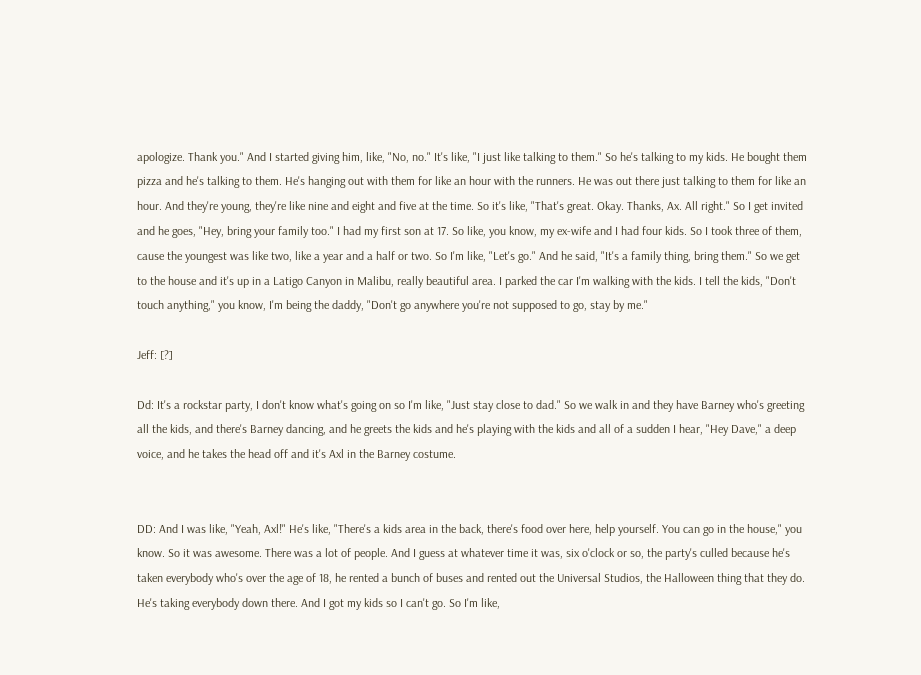apologize. Thank you." And I started giving him, like, "No, no." It's like, "I just like talking to them." So he's talking to my kids. He bought them pizza and he's talking to them. He's hanging out with them for like an hour with the runners. He was out there just talking to them for like an hour. And they're young, they're like nine and eight and five at the time. So it's like, "That's great. Okay. Thanks, Ax. All right." So I get invited and he goes, "Hey, bring your family too." I had my first son at 17. So like, you know, my ex-wife and I had four kids. So I took three of them, cause the youngest was like two, like a year and a half or two. So I'm like, "Let's go." And he said, "It's a family thing, bring them." So we get to the house and it's up in a Latigo Canyon in Malibu, really beautiful area. I parked the car I'm walking with the kids. I tell the kids, "Don't touch anything," you know, I'm being the daddy, "Don't go anywhere you're not supposed to go, stay by me."

Jeff: [?]

Dd: It's a rockstar party, I don't know what's going on so I'm like, "Just stay close to dad." So we walk in and they have Barney who's greeting all the kids, and there's Barney dancing, and he greets the kids and he's playing with the kids and all of a sudden I hear, "Hey Dave," a deep voice, and he takes the head off and it's Axl in the Barney costume.


DD: And I was like, "Yeah, Axl!" He's like, "There's a kids area in the back, there's food over here, help yourself. You can go in the house," you know. So it was awesome. There was a lot of people. And I guess at whatever time it was, six o'clock or so, the party's culled because he's taken everybody who's over the age of 18, he rented a bunch of buses and rented out the Universal Studios, the Halloween thing that they do. He's taking everybody down there. And I got my kids so I can't go. So I'm like,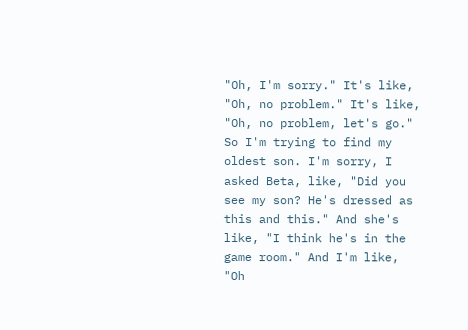"Oh, I'm sorry." It's like, "Oh, no problem." It's like, "Oh, no problem, let's go." So I'm trying to find my oldest son. I'm sorry, I asked Beta, like, "Did you see my son? He's dressed as this and this." And she's like, "I think he's in the game room." And I'm like, "Oh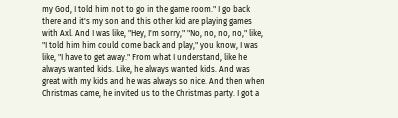my God, I told him not to go in the game room." I go back there and it's my son and this other kid are playing games with Axl. And I was like, "Hey, I'm sorry," "No, no, no, no," like, "I told him him could come back and play," you know, I was like, "I have to get away." From what I understand, like he always wanted kids. Like, he always wanted kids. And was great with my kids and he was always so nice. And then when Christmas came, he invited us to the Christmas party. I got a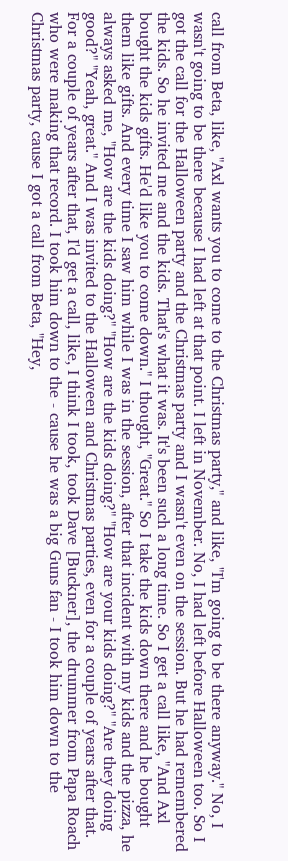call from Beta, like, "Axl wants you to come to the Christmas party," and like, "I'm going to be there anyway." No, I wasn't going to be there because I had left at that point. I left in November. No, I had left before Halloween too. So I got the call for the Halloween party and the Christmas party and I wasn't even on the session. But he had remembered the kids. So he invited me and the kids. That's what it was. It's been such a long time. So I get a call like, "And Axl bought the kids gifts. He'd like you to come down." I thought, "Great." So I take the kids down there and he bought them like gifts. And every time I saw him while I was in the session, after that incident with my kids and the pizza, he always asked me, "How are the kids doing?" "How are the kids doing?" "How are your kids doing?" "Are they doing good?" "Yeah, great." And I was invited to the Halloween and Christmas parties, even for a couple of years after that. For a couple of years after that, I'd get a call, like, I think I took, took Dave [Buckner], the drummer from Papa Roach who were making that record. I took him down to the - cause he was a big Guns fan - I took him down to the Christmas party, cause I got a call from Beta, "Hey,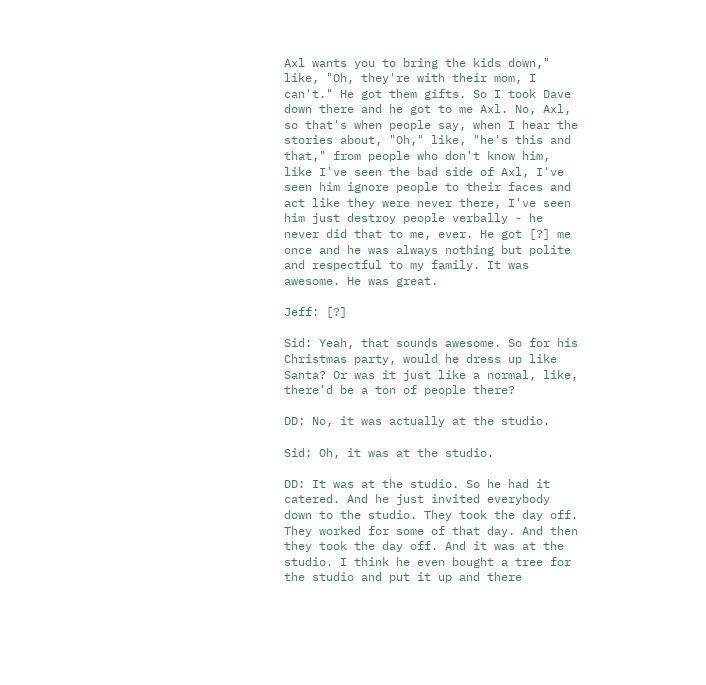Axl wants you to bring the kids down," like, "Oh, they're with their mom, I can't." He got them gifts. So I took Dave down there and he got to me Axl. No, Axl, so that's when people say, when I hear the stories about, "Oh," like, "he's this and that," from people who don't know him, like I've seen the bad side of Axl, I've seen him ignore people to their faces and act like they were never there, I've seen him just destroy people verbally - he never did that to me, ever. He got [?] me once and he was always nothing but polite and respectful to my family. It was awesome. He was great.

Jeff: [?]

Sid: Yeah, that sounds awesome. So for his Christmas party, would he dress up like Santa? Or was it just like a normal, like, there'd be a ton of people there?

DD: No, it was actually at the studio.

Sid: Oh, it was at the studio.

DD: It was at the studio. So he had it catered. And he just invited everybody down to the studio. They took the day off. They worked for some of that day. And then they took the day off. And it was at the studio. I think he even bought a tree for the studio and put it up and there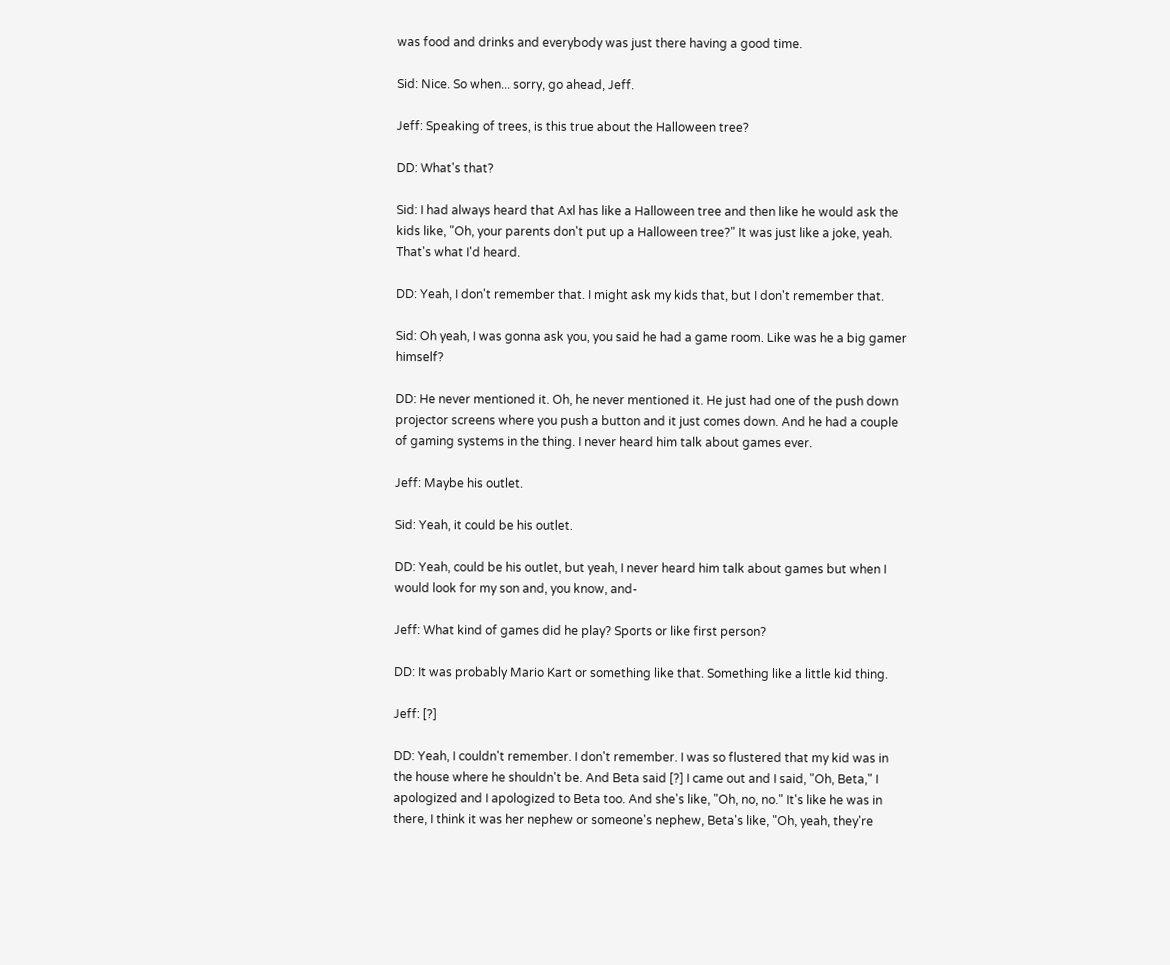was food and drinks and everybody was just there having a good time.

Sid: Nice. So when... sorry, go ahead, Jeff.

Jeff: Speaking of trees, is this true about the Halloween tree?

DD: What's that?

Sid: I had always heard that Axl has like a Halloween tree and then like he would ask the kids like, "Oh, your parents don't put up a Halloween tree?" It was just like a joke, yeah. That's what I'd heard.

DD: Yeah, I don't remember that. I might ask my kids that, but I don't remember that.

Sid: Oh yeah, I was gonna ask you, you said he had a game room. Like was he a big gamer himself?

DD: He never mentioned it. Oh, he never mentioned it. He just had one of the push down projector screens where you push a button and it just comes down. And he had a couple of gaming systems in the thing. I never heard him talk about games ever.

Jeff: Maybe his outlet.

Sid: Yeah, it could be his outlet.

DD: Yeah, could be his outlet, but yeah, I never heard him talk about games but when I would look for my son and, you know, and-

Jeff: What kind of games did he play? Sports or like first person?

DD: It was probably Mario Kart or something like that. Something like a little kid thing.

Jeff: [?]

DD: Yeah, I couldn't remember. I don't remember. I was so flustered that my kid was in the house where he shouldn't be. And Beta said [?] I came out and I said, "Oh, Beta," I apologized and I apologized to Beta too. And she's like, "Oh, no, no." It's like he was in there, I think it was her nephew or someone's nephew, Beta's like, "Oh, yeah, they're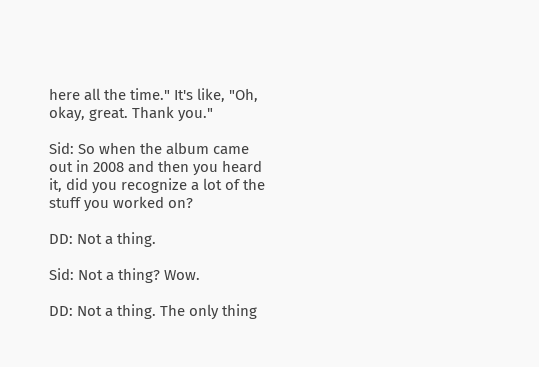here all the time." It's like, "Oh, okay, great. Thank you."

Sid: So when the album came out in 2008 and then you heard it, did you recognize a lot of the stuff you worked on?

DD: Not a thing.

Sid: Not a thing? Wow.

DD: Not a thing. The only thing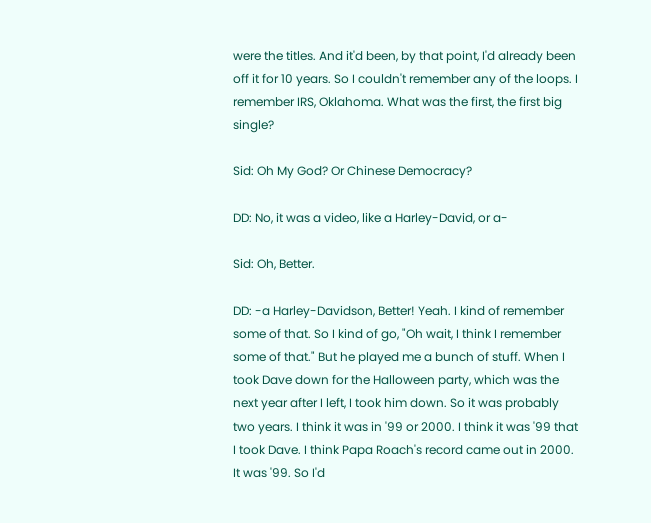were the titles. And it'd been, by that point, I'd already been off it for 10 years. So I couldn't remember any of the loops. I remember IRS, Oklahoma. What was the first, the first big single?

Sid: Oh My God? Or Chinese Democracy?

DD: No, it was a video, like a Harley-David, or a-

Sid: Oh, Better.

DD: -a Harley-Davidson, Better! Yeah. I kind of remember some of that. So I kind of go, "Oh wait, I think I remember some of that." But he played me a bunch of stuff. When I took Dave down for the Halloween party, which was the next year after I left, I took him down. So it was probably two years. I think it was in '99 or 2000. I think it was '99 that I took Dave. I think Papa Roach's record came out in 2000. It was '99. So I'd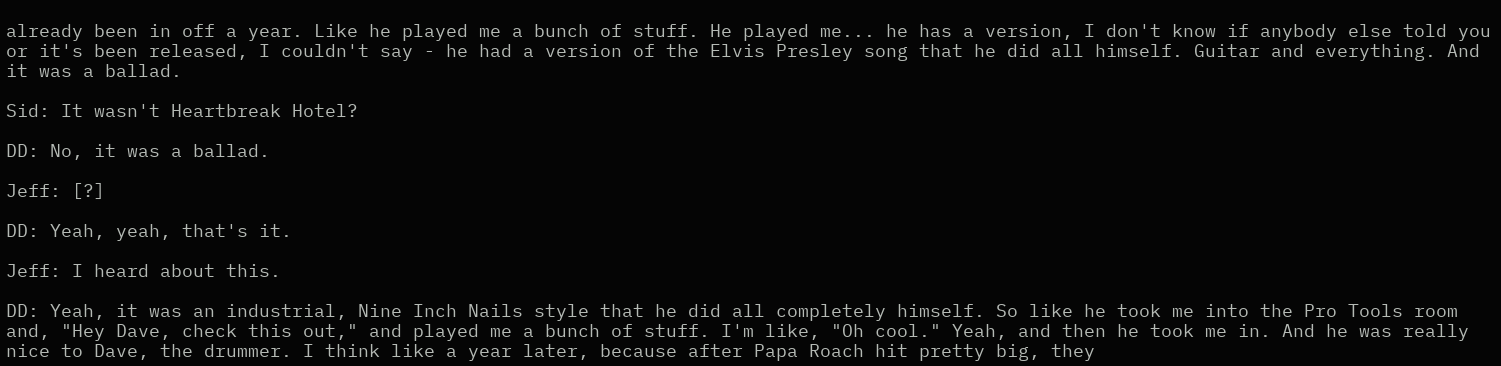already been in off a year. Like he played me a bunch of stuff. He played me... he has a version, I don't know if anybody else told you or it's been released, I couldn't say - he had a version of the Elvis Presley song that he did all himself. Guitar and everything. And it was a ballad.

Sid: It wasn't Heartbreak Hotel?

DD: No, it was a ballad.

Jeff: [?]

DD: Yeah, yeah, that's it.

Jeff: I heard about this.

DD: Yeah, it was an industrial, Nine Inch Nails style that he did all completely himself. So like he took me into the Pro Tools room and, "Hey Dave, check this out," and played me a bunch of stuff. I'm like, "Oh cool." Yeah, and then he took me in. And he was really nice to Dave, the drummer. I think like a year later, because after Papa Roach hit pretty big, they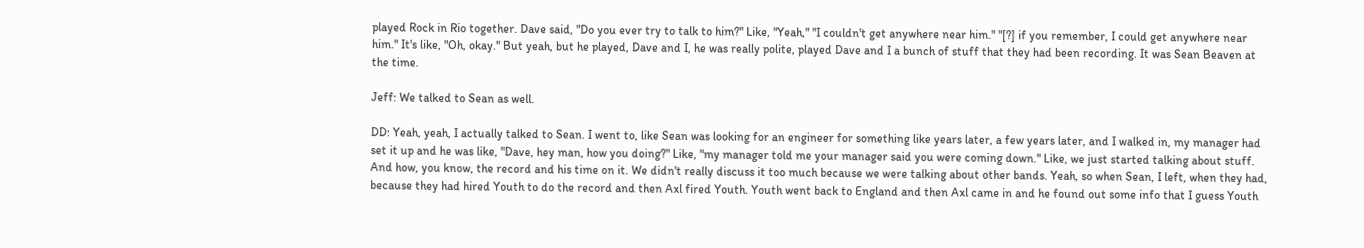played Rock in Rio together. Dave said, "Do you ever try to talk to him?" Like, "Yeah," "I couldn't get anywhere near him." "[?] if you remember, I could get anywhere near him." It's like, "Oh, okay." But yeah, but he played, Dave and I, he was really polite, played Dave and I a bunch of stuff that they had been recording. It was Sean Beaven at the time.

Jeff: We talked to Sean as well.

DD: Yeah, yeah, I actually talked to Sean. I went to, like Sean was looking for an engineer for something like years later, a few years later, and I walked in, my manager had set it up and he was like, "Dave, hey man, how you doing?" Like, "my manager told me your manager said you were coming down." Like, we just started talking about stuff. And how, you know, the record and his time on it. We didn't really discuss it too much because we were talking about other bands. Yeah, so when Sean, I left, when they had, because they had hired Youth to do the record and then Axl fired Youth. Youth went back to England and then Axl came in and he found out some info that I guess Youth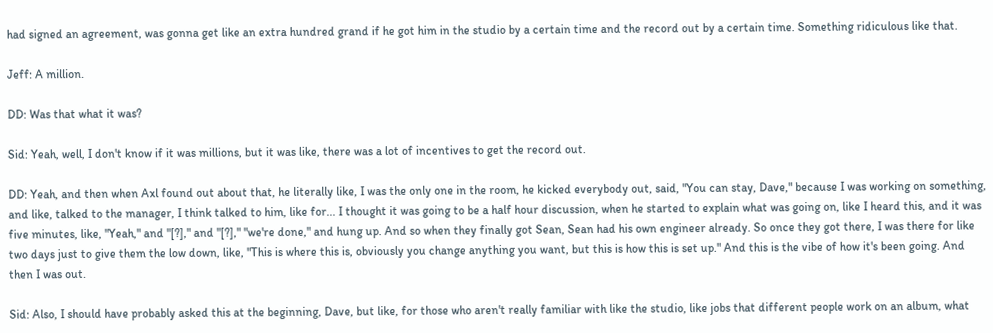had signed an agreement, was gonna get like an extra hundred grand if he got him in the studio by a certain time and the record out by a certain time. Something ridiculous like that.

Jeff: A million.

DD: Was that what it was?

Sid: Yeah, well, I don't know if it was millions, but it was like, there was a lot of incentives to get the record out.

DD: Yeah, and then when Axl found out about that, he literally like, I was the only one in the room, he kicked everybody out, said, "You can stay, Dave," because I was working on something, and like, talked to the manager, I think talked to him, like for... I thought it was going to be a half hour discussion, when he started to explain what was going on, like I heard this, and it was five minutes, like, "Yeah," and "[?]," and "[?]," "we're done," and hung up. And so when they finally got Sean, Sean had his own engineer already. So once they got there, I was there for like two days just to give them the low down, like, "This is where this is, obviously you change anything you want, but this is how this is set up." And this is the vibe of how it's been going. And then I was out.

Sid: Also, I should have probably asked this at the beginning, Dave, but like, for those who aren't really familiar with like the studio, like jobs that different people work on an album, what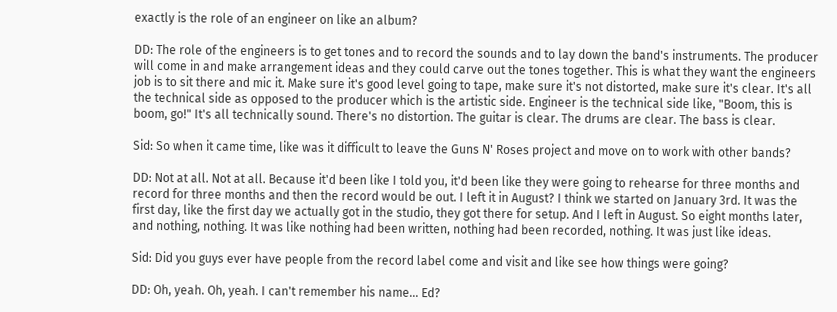exactly is the role of an engineer on like an album?

DD: The role of the engineers is to get tones and to record the sounds and to lay down the band's instruments. The producer will come in and make arrangement ideas and they could carve out the tones together. This is what they want the engineers job is to sit there and mic it. Make sure it's good level going to tape, make sure it's not distorted, make sure it's clear. It's all the technical side as opposed to the producer which is the artistic side. Engineer is the technical side like, "Boom, this is boom, go!" It's all technically sound. There's no distortion. The guitar is clear. The drums are clear. The bass is clear.

Sid: So when it came time, like was it difficult to leave the Guns N' Roses project and move on to work with other bands?

DD: Not at all. Not at all. Because it'd been like I told you, it'd been like they were going to rehearse for three months and record for three months and then the record would be out. I left it in August? I think we started on January 3rd. It was the first day, like the first day we actually got in the studio, they got there for setup. And I left in August. So eight months later, and nothing, nothing. It was like nothing had been written, nothing had been recorded, nothing. It was just like ideas.

Sid: Did you guys ever have people from the record label come and visit and like see how things were going?

DD: Oh, yeah. Oh, yeah. I can't remember his name... Ed?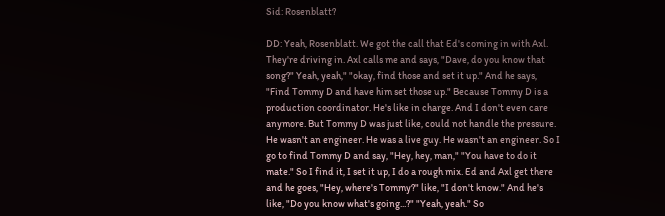Sid: Rosenblatt?

DD: Yeah, Rosenblatt. We got the call that Ed's coming in with Axl. They're driving in. Axl calls me and says, "Dave, do you know that song?" Yeah, yeah," "okay, find those and set it up." And he says, "Find Tommy D and have him set those up." Because Tommy D is a production coordinator. He's like in charge. And I don't even care anymore. But Tommy D was just like, could not handle the pressure. He wasn't an engineer. He was a live guy. He wasn't an engineer. So I go to find Tommy D and say, "Hey, hey, man," "You have to do it mate." So I find it, I set it up, I do a rough mix. Ed and Axl get there and he goes, "Hey, where's Tommy?" like, "I don't know." And he's like, "Do you know what's going...?" "Yeah, yeah." So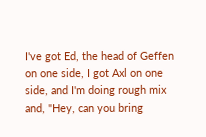I've got Ed, the head of Geffen on one side, I got Axl on one side, and I'm doing rough mix and, "Hey, can you bring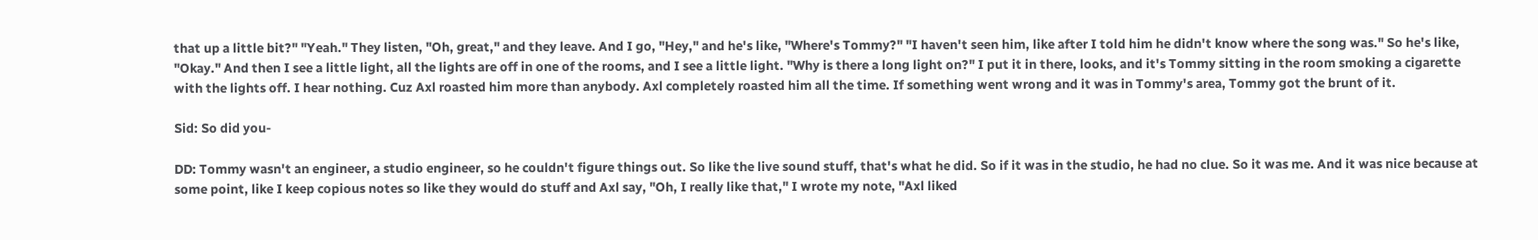that up a little bit?" "Yeah." They listen, "Oh, great," and they leave. And I go, "Hey," and he's like, "Where's Tommy?" "I haven't seen him, like after I told him he didn't know where the song was." So he's like, "Okay." And then I see a little light, all the lights are off in one of the rooms, and I see a little light. "Why is there a long light on?" I put it in there, looks, and it's Tommy sitting in the room smoking a cigarette with the lights off. I hear nothing. Cuz Axl roasted him more than anybody. Axl completely roasted him all the time. If something went wrong and it was in Tommy's area, Tommy got the brunt of it.

Sid: So did you-

DD: Tommy wasn't an engineer, a studio engineer, so he couldn't figure things out. So like the live sound stuff, that's what he did. So if it was in the studio, he had no clue. So it was me. And it was nice because at some point, like I keep copious notes so like they would do stuff and Axl say, "Oh, I really like that," I wrote my note, "Axl liked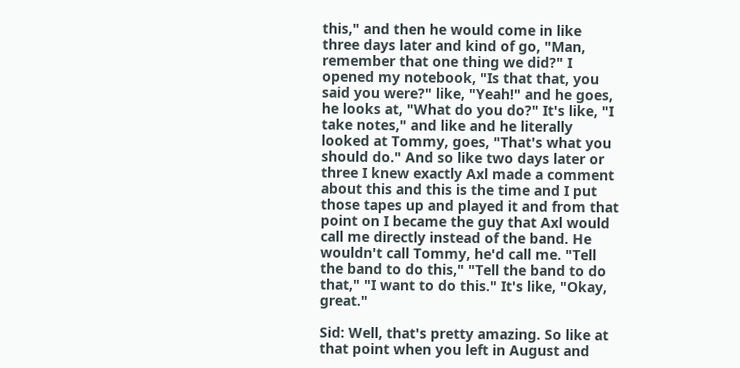this," and then he would come in like three days later and kind of go, "Man, remember that one thing we did?" I opened my notebook, "Is that that, you said you were?" like, "Yeah!" and he goes, he looks at, "What do you do?" It's like, "I take notes," and like and he literally looked at Tommy, goes, "That's what you should do." And so like two days later or three I knew exactly Axl made a comment about this and this is the time and I put those tapes up and played it and from that point on I became the guy that Axl would call me directly instead of the band. He wouldn't call Tommy, he'd call me. "Tell the band to do this," "Tell the band to do that," "I want to do this." It's like, "Okay, great."

Sid: Well, that's pretty amazing. So like at that point when you left in August and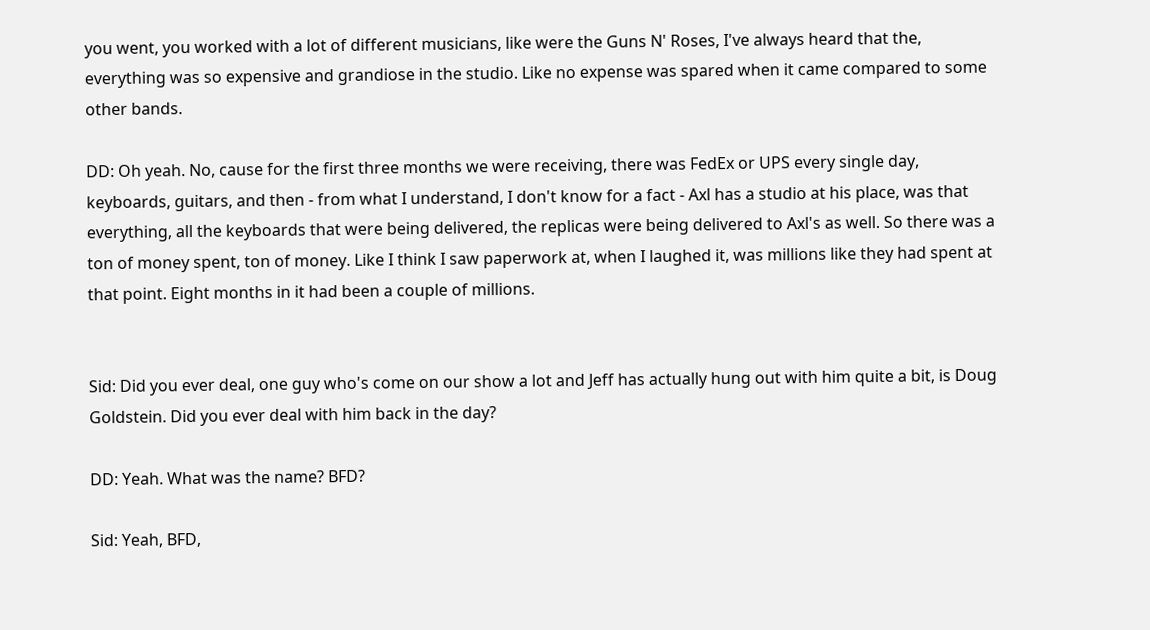you went, you worked with a lot of different musicians, like were the Guns N' Roses, I've always heard that the, everything was so expensive and grandiose in the studio. Like no expense was spared when it came compared to some other bands.

DD: Oh yeah. No, cause for the first three months we were receiving, there was FedEx or UPS every single day, keyboards, guitars, and then - from what I understand, I don't know for a fact - Axl has a studio at his place, was that everything, all the keyboards that were being delivered, the replicas were being delivered to Axl's as well. So there was a ton of money spent, ton of money. Like I think I saw paperwork at, when I laughed it, was millions like they had spent at that point. Eight months in it had been a couple of millions.


Sid: Did you ever deal, one guy who's come on our show a lot and Jeff has actually hung out with him quite a bit, is Doug Goldstein. Did you ever deal with him back in the day?

DD: Yeah. What was the name? BFD?

Sid: Yeah, BFD,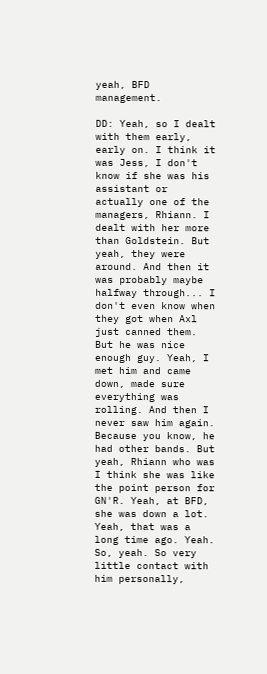yeah, BFD management.

DD: Yeah, so I dealt with them early, early on. I think it was Jess, I don't know if she was his assistant or actually one of the managers, Rhiann. I dealt with her more than Goldstein. But yeah, they were around. And then it was probably maybe halfway through... I don't even know when they got when Axl just canned them. But he was nice enough guy. Yeah, I met him and came down, made sure everything was rolling. And then I never saw him again. Because you know, he had other bands. But yeah, Rhiann who was I think she was like the point person for GN'R. Yeah, at BFD, she was down a lot. Yeah, that was a long time ago. Yeah. So, yeah. So very little contact with him personally,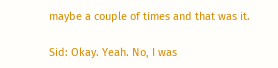maybe a couple of times and that was it.

Sid: Okay. Yeah. No, I was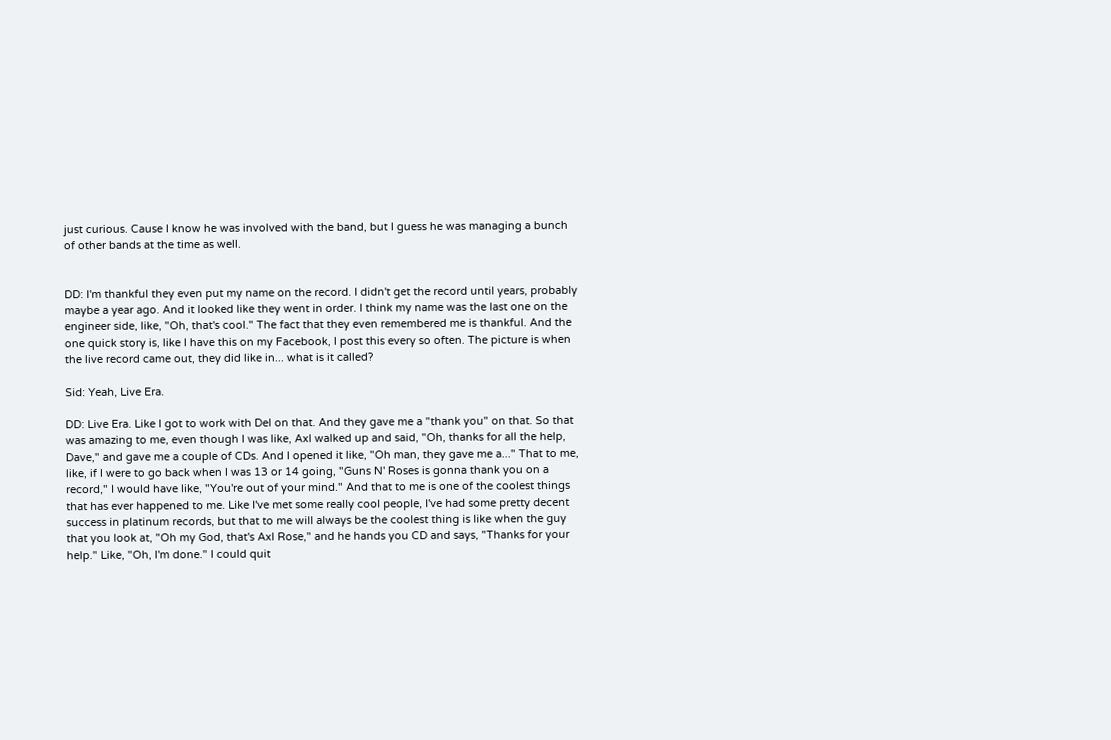just curious. Cause I know he was involved with the band, but I guess he was managing a bunch of other bands at the time as well.


DD: I'm thankful they even put my name on the record. I didn't get the record until years, probably maybe a year ago. And it looked like they went in order. I think my name was the last one on the engineer side, like, "Oh, that's cool." The fact that they even remembered me is thankful. And the one quick story is, like I have this on my Facebook, I post this every so often. The picture is when the live record came out, they did like in... what is it called?

Sid: Yeah, Live Era.

DD: Live Era. Like I got to work with Del on that. And they gave me a "thank you" on that. So that was amazing to me, even though I was like, Axl walked up and said, "Oh, thanks for all the help, Dave," and gave me a couple of CDs. And I opened it like, "Oh man, they gave me a..." That to me, like, if I were to go back when I was 13 or 14 going, "Guns N' Roses is gonna thank you on a record," I would have like, "You're out of your mind." And that to me is one of the coolest things that has ever happened to me. Like I've met some really cool people, I've had some pretty decent success in platinum records, but that to me will always be the coolest thing is like when the guy that you look at, "Oh my God, that's Axl Rose," and he hands you CD and says, "Thanks for your help." Like, "Oh, I'm done." I could quit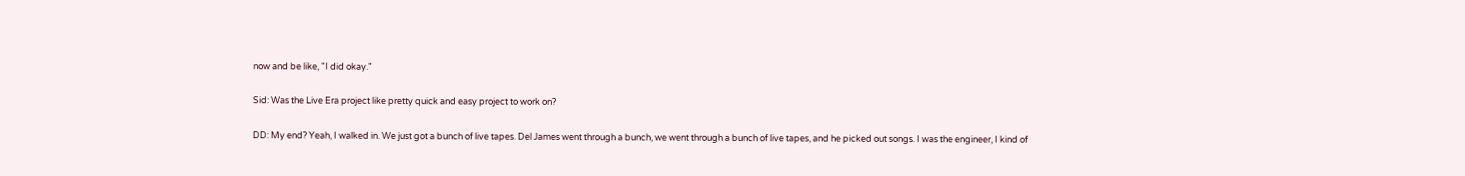now and be like, "I did okay."

Sid: Was the Live Era project like pretty quick and easy project to work on?

DD: My end? Yeah, I walked in. We just got a bunch of live tapes. Del James went through a bunch, we went through a bunch of live tapes, and he picked out songs. I was the engineer, I kind of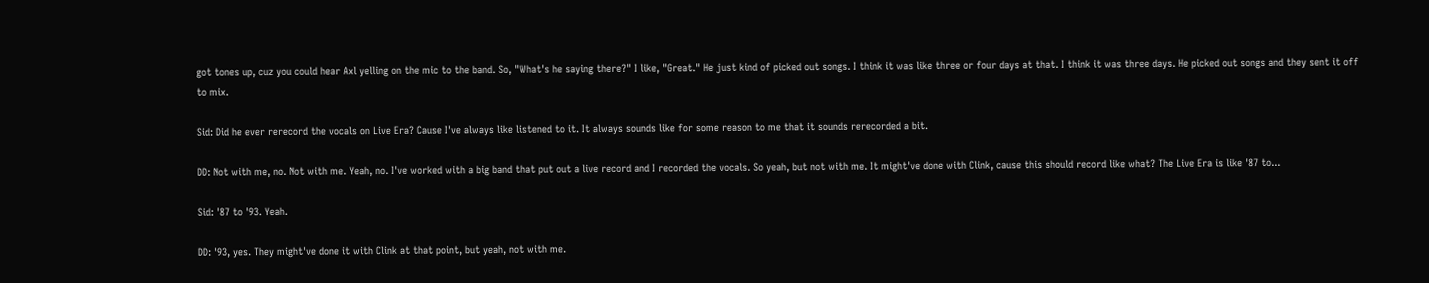got tones up, cuz you could hear Axl yelling on the mic to the band. So, "What's he saying there?" I like, "Great." He just kind of picked out songs. I think it was like three or four days at that. I think it was three days. He picked out songs and they sent it off to mix.

Sid: Did he ever rerecord the vocals on Live Era? Cause I've always like listened to it. It always sounds like for some reason to me that it sounds rerecorded a bit.

DD: Not with me, no. Not with me. Yeah, no. I've worked with a big band that put out a live record and I recorded the vocals. So yeah, but not with me. It might've done with Clink, cause this should record like what? The Live Era is like '87 to...

Sid: '87 to '93. Yeah.

DD: '93, yes. They might've done it with Clink at that point, but yeah, not with me.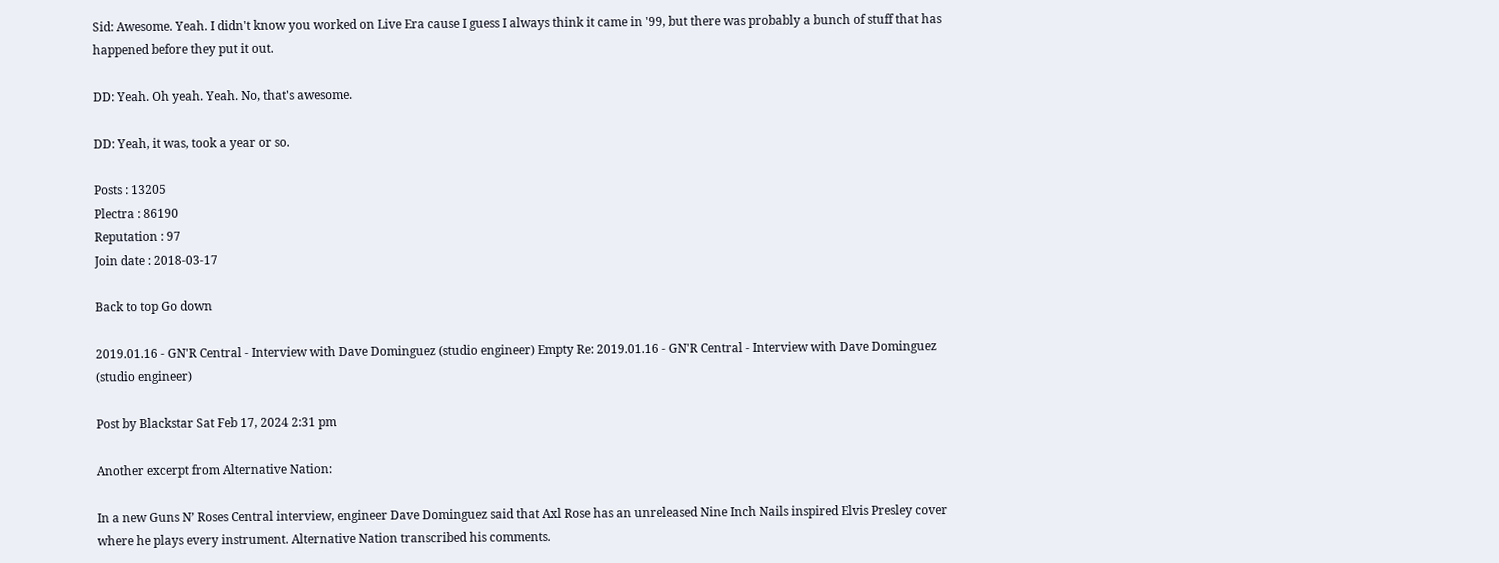Sid: Awesome. Yeah. I didn't know you worked on Live Era cause I guess I always think it came in '99, but there was probably a bunch of stuff that has happened before they put it out.

DD: Yeah. Oh yeah. Yeah. No, that's awesome.

DD: Yeah, it was, took a year or so.

Posts : 13205
Plectra : 86190
Reputation : 97
Join date : 2018-03-17

Back to top Go down

2019.01.16 - GN'R Central - Interview with Dave Dominguez (studio engineer) Empty Re: 2019.01.16 - GN'R Central - Interview with Dave Dominguez (studio engineer)

Post by Blackstar Sat Feb 17, 2024 2:31 pm

Another excerpt from Alternative Nation:

In a new Guns N’ Roses Central interview, engineer Dave Dominguez said that Axl Rose has an unreleased Nine Inch Nails inspired Elvis Presley cover where he plays every instrument. Alternative Nation transcribed his comments.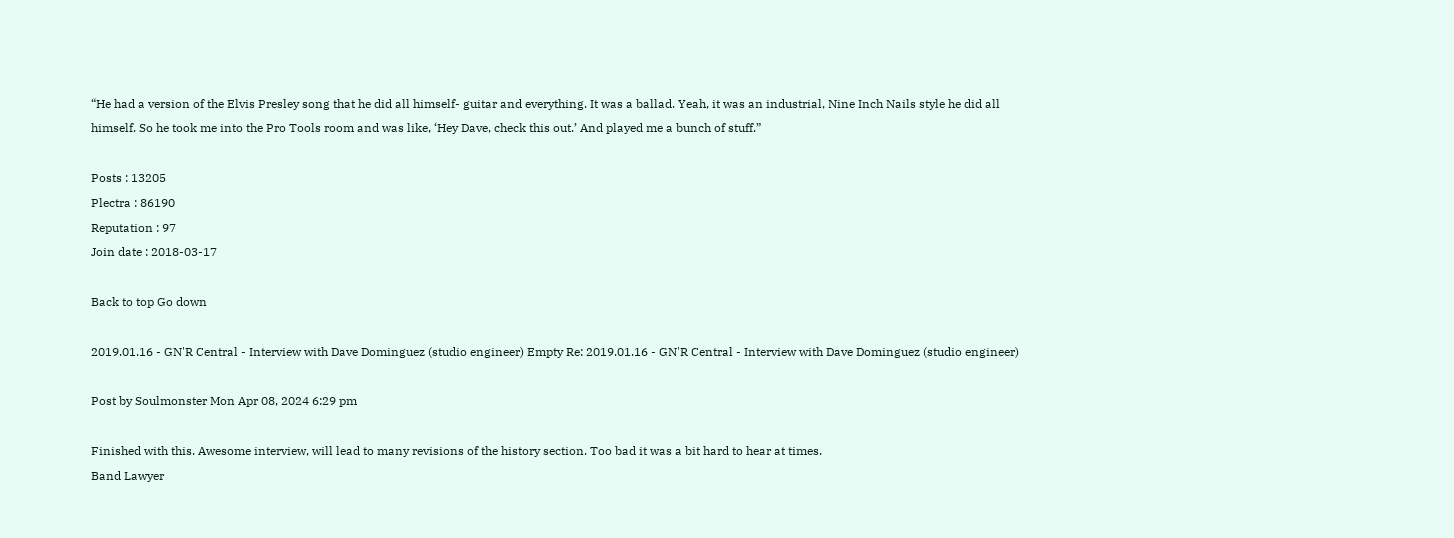“He had a version of the Elvis Presley song that he did all himself- guitar and everything. It was a ballad. Yeah, it was an industrial, Nine Inch Nails style he did all himself. So he took me into the Pro Tools room and was like, ‘Hey Dave, check this out.’ And played me a bunch of stuff.”

Posts : 13205
Plectra : 86190
Reputation : 97
Join date : 2018-03-17

Back to top Go down

2019.01.16 - GN'R Central - Interview with Dave Dominguez (studio engineer) Empty Re: 2019.01.16 - GN'R Central - Interview with Dave Dominguez (studio engineer)

Post by Soulmonster Mon Apr 08, 2024 6:29 pm

Finished with this. Awesome interview, will lead to many revisions of the history section. Too bad it was a bit hard to hear at times.
Band Lawyer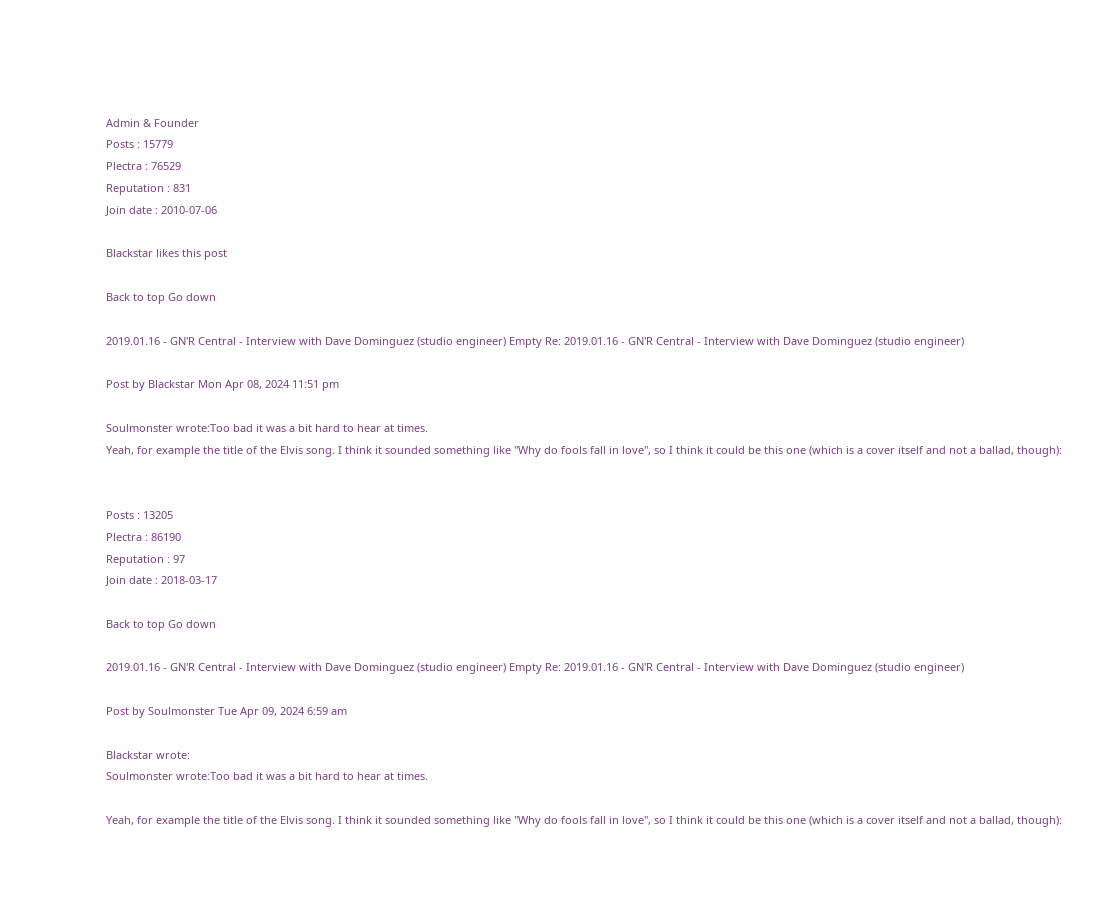Admin & Founder
Posts : 15779
Plectra : 76529
Reputation : 831
Join date : 2010-07-06

Blackstar likes this post

Back to top Go down

2019.01.16 - GN'R Central - Interview with Dave Dominguez (studio engineer) Empty Re: 2019.01.16 - GN'R Central - Interview with Dave Dominguez (studio engineer)

Post by Blackstar Mon Apr 08, 2024 11:51 pm

Soulmonster wrote:Too bad it was a bit hard to hear at times.
Yeah, for example the title of the Elvis song. I think it sounded something like "Why do fools fall in love", so I think it could be this one (which is a cover itself and not a ballad, though):


Posts : 13205
Plectra : 86190
Reputation : 97
Join date : 2018-03-17

Back to top Go down

2019.01.16 - GN'R Central - Interview with Dave Dominguez (studio engineer) Empty Re: 2019.01.16 - GN'R Central - Interview with Dave Dominguez (studio engineer)

Post by Soulmonster Tue Apr 09, 2024 6:59 am

Blackstar wrote:
Soulmonster wrote:Too bad it was a bit hard to hear at times.

Yeah, for example the title of the Elvis song. I think it sounded something like "Why do fools fall in love", so I think it could be this one (which is a cover itself and not a ballad, though):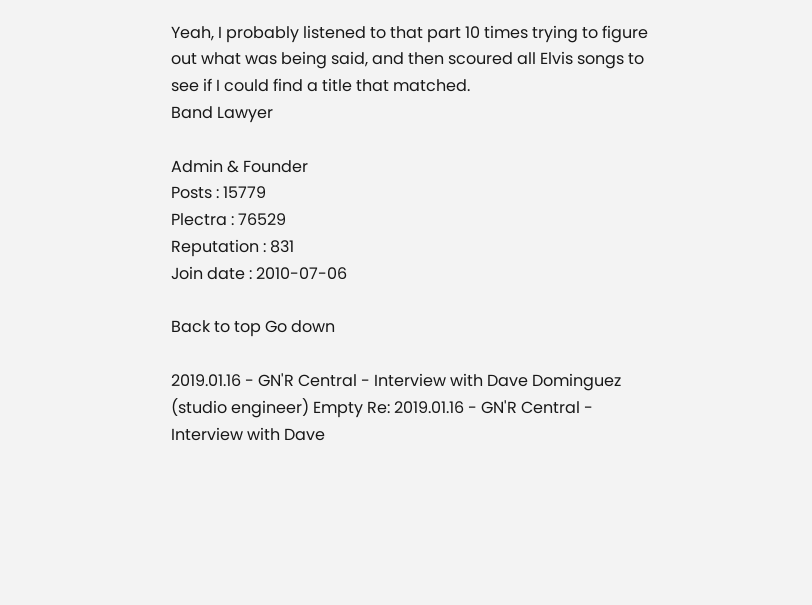Yeah, I probably listened to that part 10 times trying to figure out what was being said, and then scoured all Elvis songs to see if I could find a title that matched.
Band Lawyer

Admin & Founder
Posts : 15779
Plectra : 76529
Reputation : 831
Join date : 2010-07-06

Back to top Go down

2019.01.16 - GN'R Central - Interview with Dave Dominguez (studio engineer) Empty Re: 2019.01.16 - GN'R Central - Interview with Dave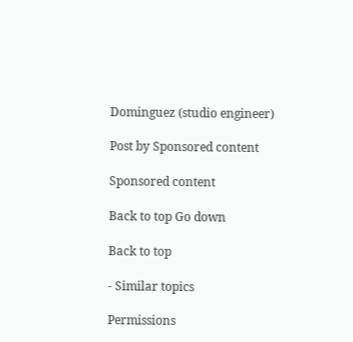Dominguez (studio engineer)

Post by Sponsored content

Sponsored content

Back to top Go down

Back to top

- Similar topics

Permissions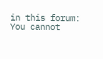in this forum:
You cannot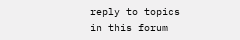reply to topics in this forum